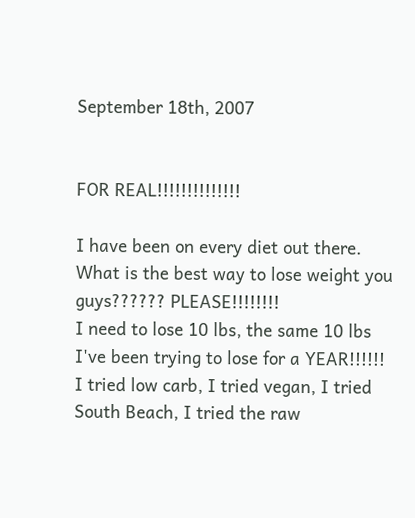September 18th, 2007


FOR REAL!!!!!!!!!!!!!!

I have been on every diet out there.
What is the best way to lose weight you guys?????? PLEASE!!!!!!!!
I need to lose 10 lbs, the same 10 lbs I've been trying to lose for a YEAR!!!!!!
I tried low carb, I tried vegan, I tried South Beach, I tried the raw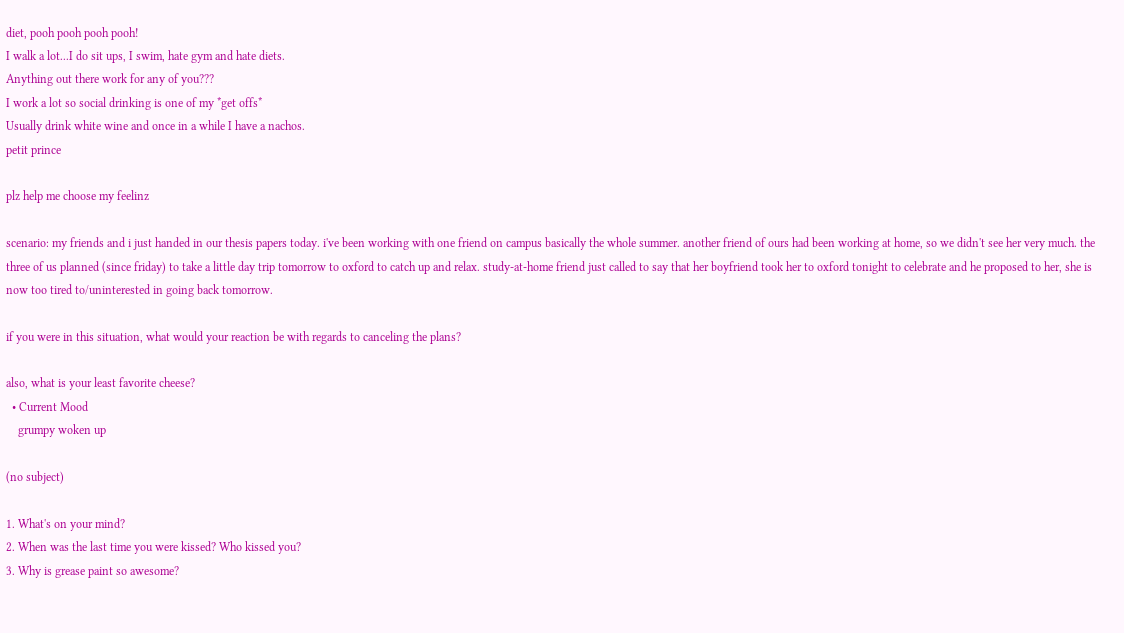diet, pooh pooh pooh pooh!
I walk a lot...I do sit ups, I swim, hate gym and hate diets.
Anything out there work for any of you???
I work a lot so social drinking is one of my *get offs*
Usually drink white wine and once in a while I have a nachos.
petit prince

plz help me choose my feelinz

scenario: my friends and i just handed in our thesis papers today. i've been working with one friend on campus basically the whole summer. another friend of ours had been working at home, so we didn't see her very much. the three of us planned (since friday) to take a little day trip tomorrow to oxford to catch up and relax. study-at-home friend just called to say that her boyfriend took her to oxford tonight to celebrate and he proposed to her, she is now too tired to/uninterested in going back tomorrow.

if you were in this situation, what would your reaction be with regards to canceling the plans?

also, what is your least favorite cheese?
  • Current Mood
    grumpy woken up

(no subject)

1. What's on your mind?
2. When was the last time you were kissed? Who kissed you?
3. Why is grease paint so awesome?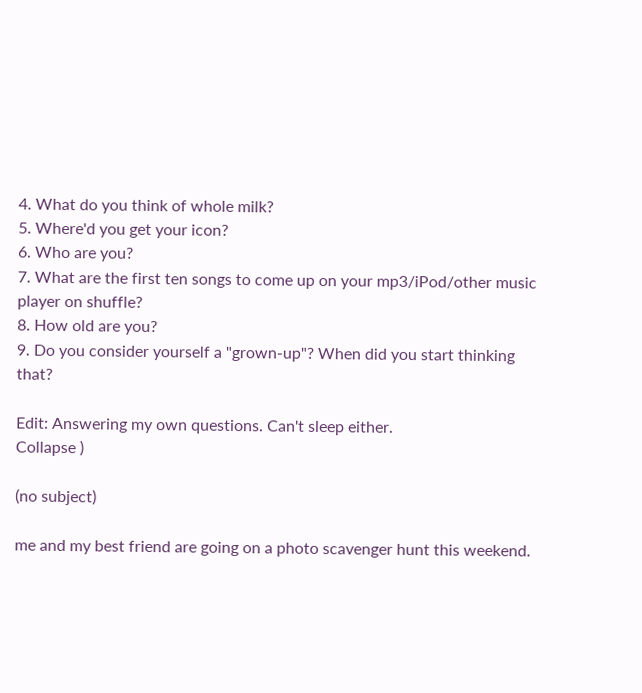4. What do you think of whole milk?
5. Where'd you get your icon?
6. Who are you?
7. What are the first ten songs to come up on your mp3/iPod/other music player on shuffle?
8. How old are you?
9. Do you consider yourself a "grown-up"? When did you start thinking that?

Edit: Answering my own questions. Can't sleep either.
Collapse )

(no subject)

me and my best friend are going on a photo scavenger hunt this weekend.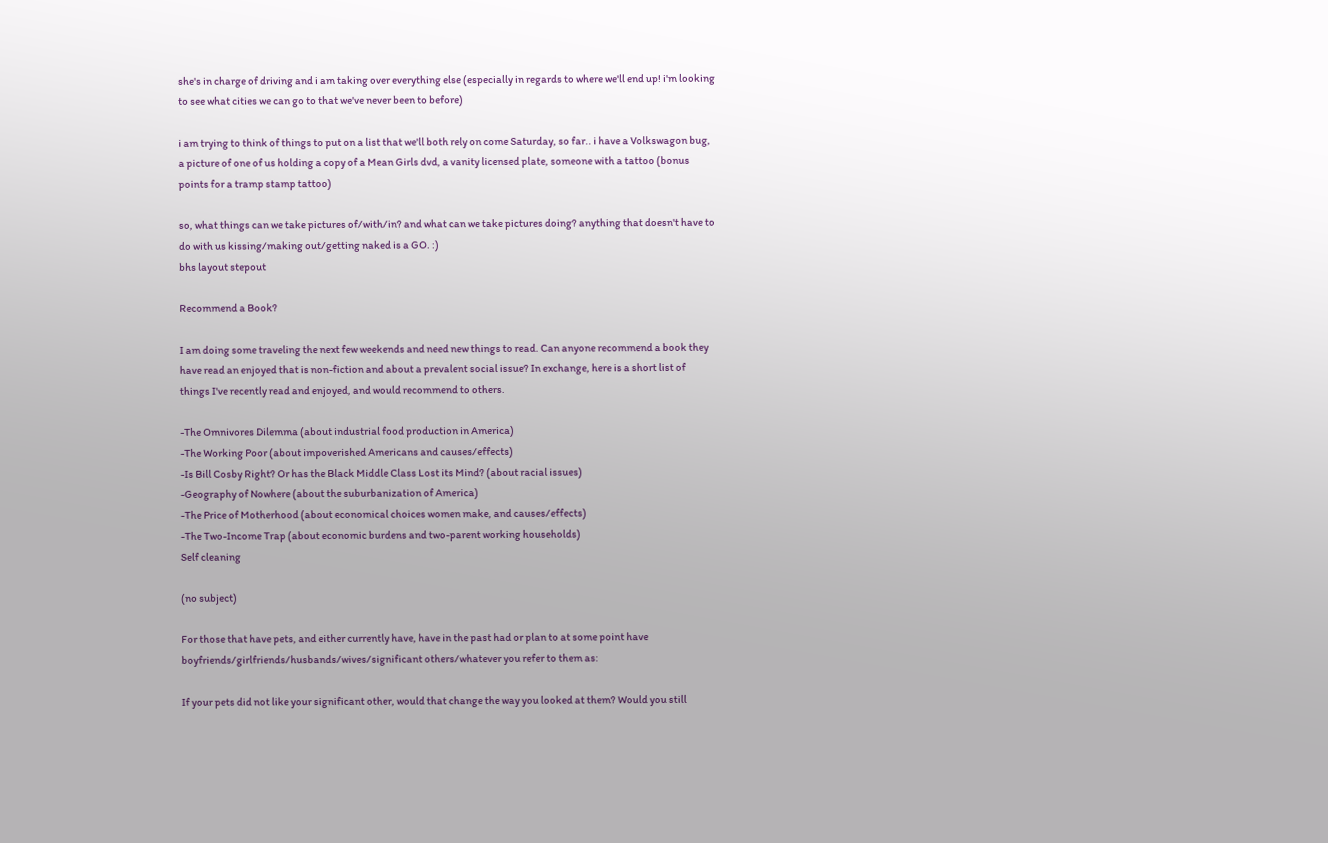she's in charge of driving and i am taking over everything else (especially in regards to where we'll end up! i'm looking to see what cities we can go to that we've never been to before)

i am trying to think of things to put on a list that we'll both rely on come Saturday, so far.. i have a Volkswagon bug, a picture of one of us holding a copy of a Mean Girls dvd, a vanity licensed plate, someone with a tattoo (bonus points for a tramp stamp tattoo)

so, what things can we take pictures of/with/in? and what can we take pictures doing? anything that doesn't have to do with us kissing/making out/getting naked is a GO. :)
bhs layout stepout

Recommend a Book?

I am doing some traveling the next few weekends and need new things to read. Can anyone recommend a book they have read an enjoyed that is non-fiction and about a prevalent social issue? In exchange, here is a short list of things I've recently read and enjoyed, and would recommend to others.

-The Omnivores Dilemma (about industrial food production in America)
-The Working Poor (about impoverished Americans and causes/effects)
-Is Bill Cosby Right? Or has the Black Middle Class Lost its Mind? (about racial issues)
-Geography of Nowhere (about the suburbanization of America)
-The Price of Motherhood (about economical choices women make, and causes/effects)
-The Two-Income Trap (about economic burdens and two-parent working households)
Self cleaning

(no subject)

For those that have pets, and either currently have, have in the past had or plan to at some point have boyfriends/girlfriends/husbands/wives/significant others/whatever you refer to them as:

If your pets did not like your significant other, would that change the way you looked at them? Would you still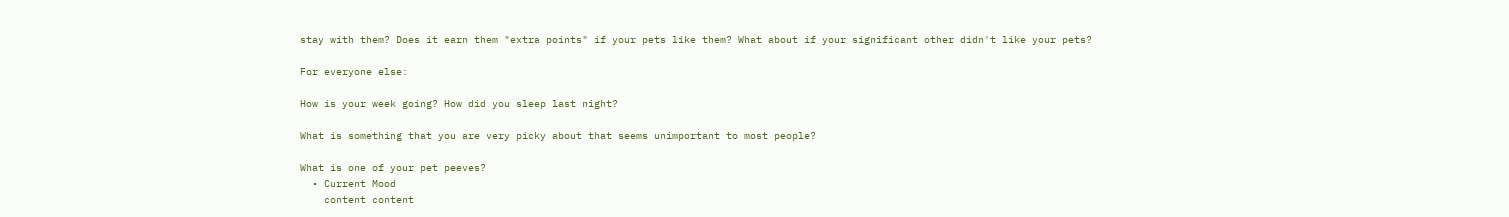stay with them? Does it earn them "extra points" if your pets like them? What about if your significant other didn't like your pets?

For everyone else:

How is your week going? How did you sleep last night?

What is something that you are very picky about that seems unimportant to most people?

What is one of your pet peeves?
  • Current Mood
    content content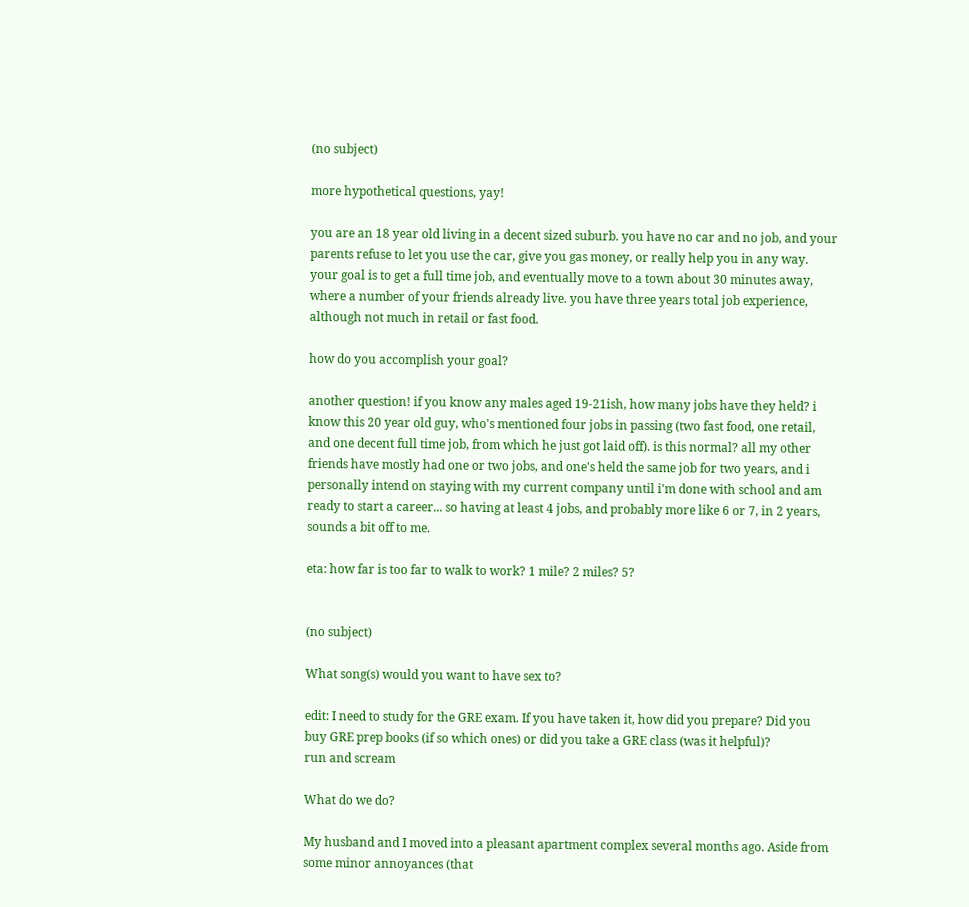(no subject)

more hypothetical questions, yay!

you are an 18 year old living in a decent sized suburb. you have no car and no job, and your parents refuse to let you use the car, give you gas money, or really help you in any way. your goal is to get a full time job, and eventually move to a town about 30 minutes away, where a number of your friends already live. you have three years total job experience, although not much in retail or fast food.

how do you accomplish your goal?

another question! if you know any males aged 19-21ish, how many jobs have they held? i know this 20 year old guy, who's mentioned four jobs in passing (two fast food, one retail, and one decent full time job, from which he just got laid off). is this normal? all my other friends have mostly had one or two jobs, and one's held the same job for two years, and i personally intend on staying with my current company until i'm done with school and am ready to start a career... so having at least 4 jobs, and probably more like 6 or 7, in 2 years, sounds a bit off to me.

eta: how far is too far to walk to work? 1 mile? 2 miles? 5?


(no subject)

What song(s) would you want to have sex to?

edit: I need to study for the GRE exam. If you have taken it, how did you prepare? Did you buy GRE prep books (if so which ones) or did you take a GRE class (was it helpful)?
run and scream

What do we do?

My husband and I moved into a pleasant apartment complex several months ago. Aside from some minor annoyances (that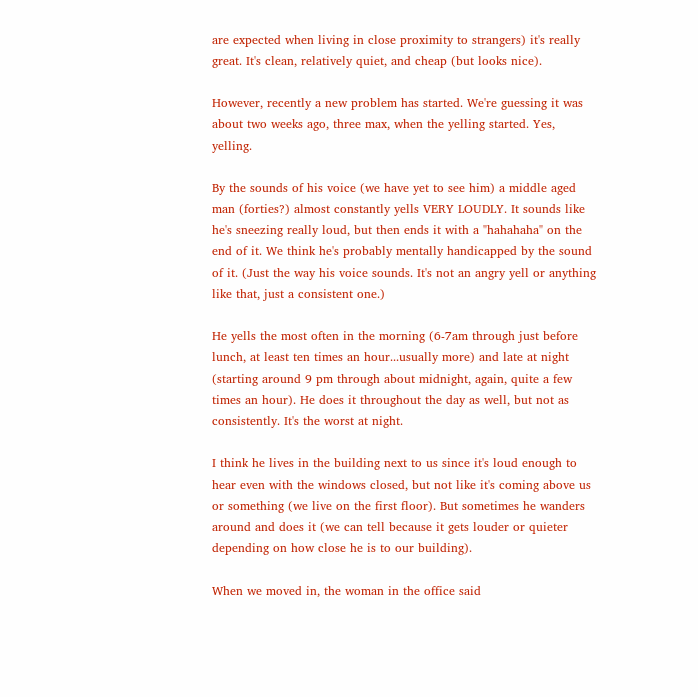are expected when living in close proximity to strangers) it's really great. It's clean, relatively quiet, and cheap (but looks nice).

However, recently a new problem has started. We're guessing it was about two weeks ago, three max, when the yelling started. Yes, yelling.

By the sounds of his voice (we have yet to see him) a middle aged man (forties?) almost constantly yells VERY LOUDLY. It sounds like he's sneezing really loud, but then ends it with a "hahahaha" on the end of it. We think he's probably mentally handicapped by the sound of it. (Just the way his voice sounds. It's not an angry yell or anything like that, just a consistent one.)

He yells the most often in the morning (6-7am through just before lunch, at least ten times an hour...usually more) and late at night (starting around 9 pm through about midnight, again, quite a few times an hour). He does it throughout the day as well, but not as consistently. It's the worst at night.

I think he lives in the building next to us since it's loud enough to hear even with the windows closed, but not like it's coming above us or something (we live on the first floor). But sometimes he wanders around and does it (we can tell because it gets louder or quieter depending on how close he is to our building).

When we moved in, the woman in the office said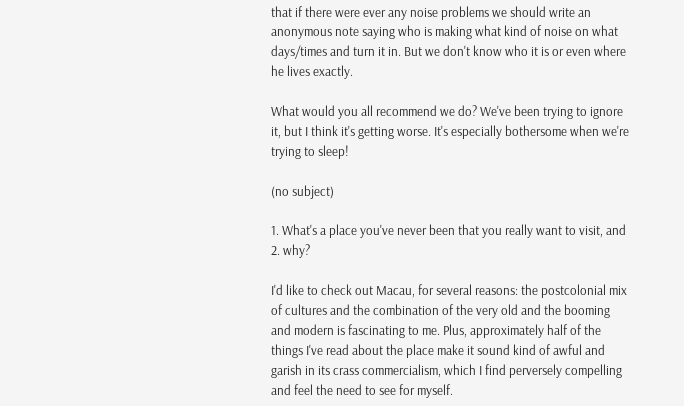that if there were ever any noise problems we should write an anonymous note saying who is making what kind of noise on what days/times and turn it in. But we don't know who it is or even where he lives exactly.

What would you all recommend we do? We've been trying to ignore it, but I think it's getting worse. It's especially bothersome when we're trying to sleep!

(no subject)

1. What's a place you've never been that you really want to visit, and 2. why?

I'd like to check out Macau, for several reasons: the postcolonial mix of cultures and the combination of the very old and the booming and modern is fascinating to me. Plus, approximately half of the things I've read about the place make it sound kind of awful and garish in its crass commercialism, which I find perversely compelling and feel the need to see for myself.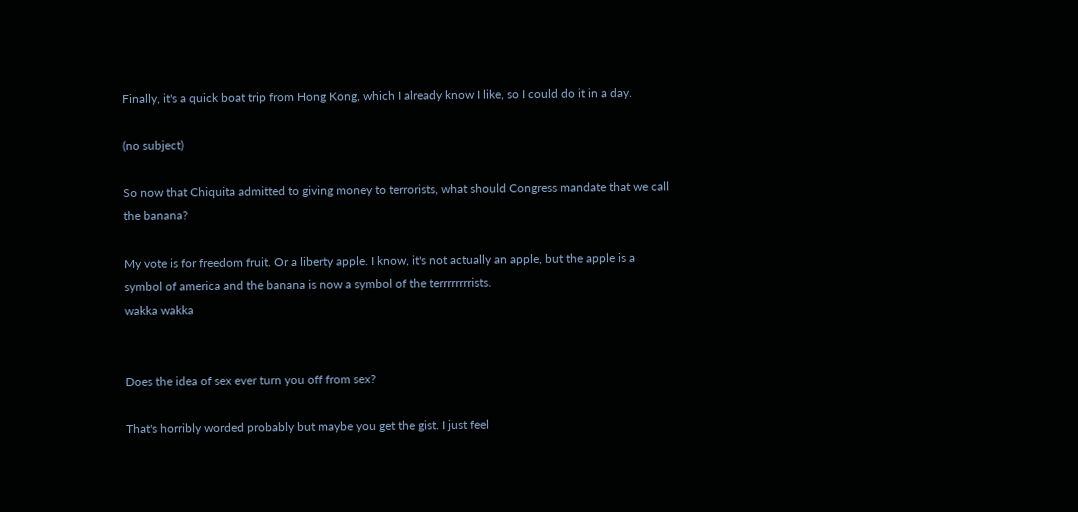Finally, it's a quick boat trip from Hong Kong, which I already know I like, so I could do it in a day.

(no subject)

So now that Chiquita admitted to giving money to terrorists, what should Congress mandate that we call the banana?

My vote is for freedom fruit. Or a liberty apple. I know, it's not actually an apple, but the apple is a symbol of america and the banana is now a symbol of the terrrrrrrrists.
wakka wakka


Does the idea of sex ever turn you off from sex?

That's horribly worded probably but maybe you get the gist. I just feel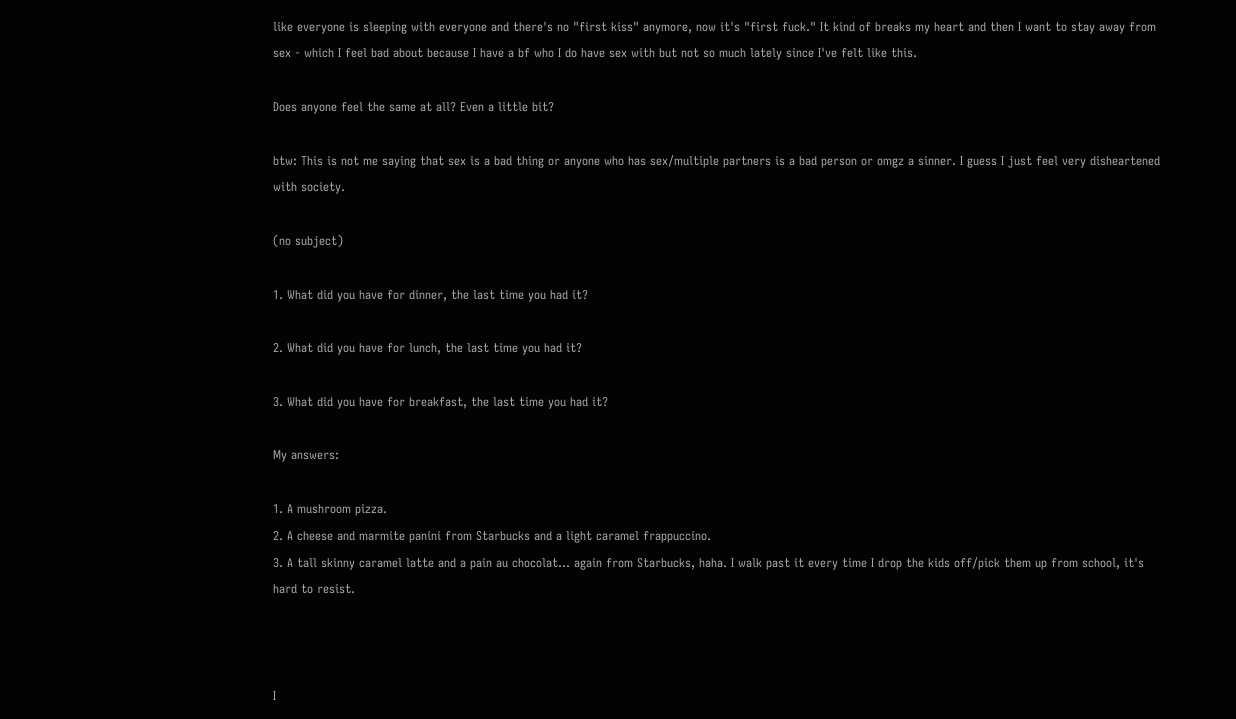like everyone is sleeping with everyone and there's no "first kiss" anymore, now it's "first fuck." It kind of breaks my heart and then I want to stay away from sex - which I feel bad about because I have a bf who I do have sex with but not so much lately since I've felt like this.

Does anyone feel the same at all? Even a little bit?

btw: This is not me saying that sex is a bad thing or anyone who has sex/multiple partners is a bad person or omgz a sinner. I guess I just feel very disheartened with society.

(no subject)

1. What did you have for dinner, the last time you had it?

2. What did you have for lunch, the last time you had it?

3. What did you have for breakfast, the last time you had it?

My answers:

1. A mushroom pizza.
2. A cheese and marmite panini from Starbucks and a light caramel frappuccino.
3. A tall skinny caramel latte and a pain au chocolat... again from Starbucks, haha. I walk past it every time I drop the kids off/pick them up from school, it's hard to resist.



I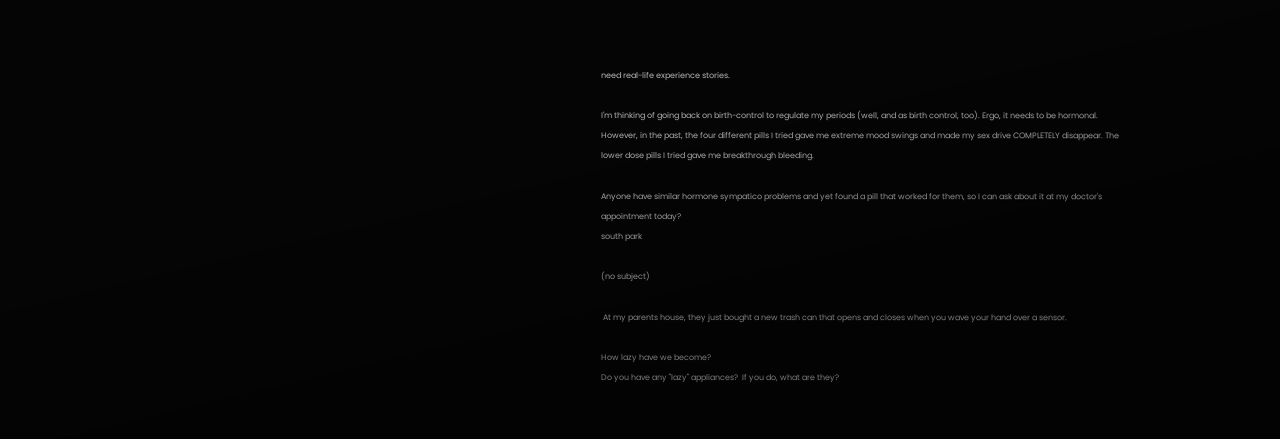need real-life experience stories.

I'm thinking of going back on birth-control to regulate my periods (well, and as birth control, too). Ergo, it needs to be hormonal. However, in the past, the four different pills I tried gave me extreme mood swings and made my sex drive COMPLETELY disappear. The lower dose pills I tried gave me breakthrough bleeding.

Anyone have similar hormone sympatico problems and yet found a pill that worked for them, so I can ask about it at my doctor's appointment today?
south park

(no subject)

 At my parents house, they just bought a new trash can that opens and closes when you wave your hand over a sensor.

How lazy have we become?
Do you have any "lazy" appliances?  If you do, what are they?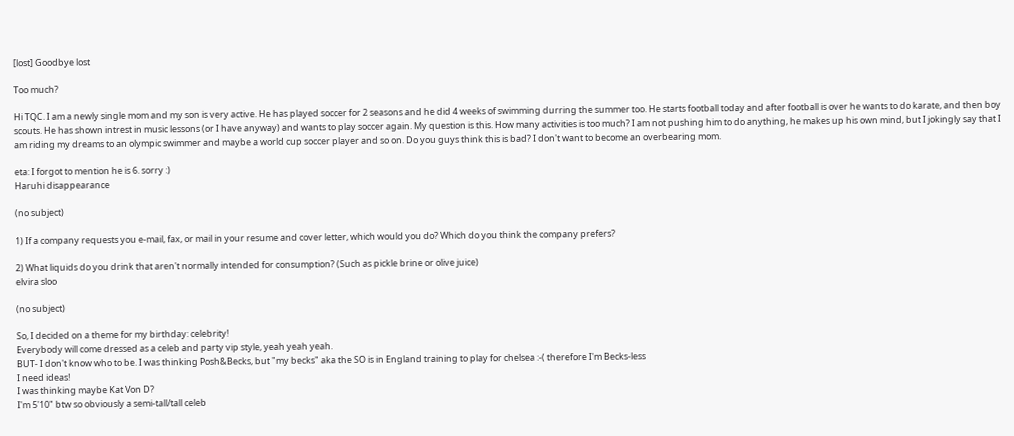[lost] Goodbye lost

Too much?

Hi TQC. I am a newly single mom and my son is very active. He has played soccer for 2 seasons and he did 4 weeks of swimming durring the summer too. He starts football today and after football is over he wants to do karate, and then boy scouts. He has shown intrest in music lessons (or I have anyway) and wants to play soccer again. My question is this. How many activities is too much? I am not pushing him to do anything, he makes up his own mind, but I jokingly say that I am riding my dreams to an olympic swimmer and maybe a world cup soccer player and so on. Do you guys think this is bad? I don't want to become an overbearing mom.

eta: I forgot to mention he is 6. sorry :)
Haruhi disappearance

(no subject)

1) If a company requests you e-mail, fax, or mail in your resume and cover letter, which would you do? Which do you think the company prefers?

2) What liquids do you drink that aren't normally intended for consumption? (Such as pickle brine or olive juice)
elvira sloo

(no subject)

So, I decided on a theme for my birthday: celebrity!
Everybody will come dressed as a celeb and party vip style, yeah yeah yeah.
BUT- I don't know who to be. I was thinking Posh&Becks, but "my becks" aka the SO is in England training to play for chelsea :-( therefore I'm Becks-less
I need ideas!
I was thinking maybe Kat Von D?
I'm 5'10" btw so obviously a semi-tall/tall celeb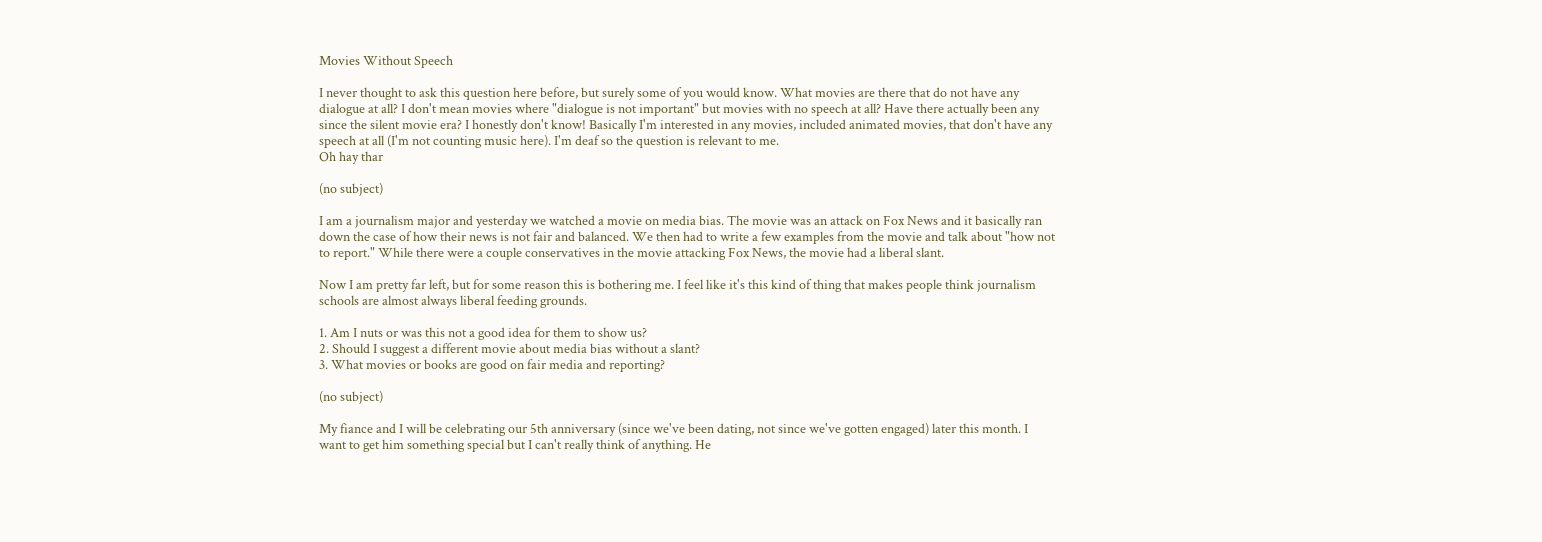Movies Without Speech

I never thought to ask this question here before, but surely some of you would know. What movies are there that do not have any dialogue at all? I don't mean movies where "dialogue is not important" but movies with no speech at all? Have there actually been any since the silent movie era? I honestly don't know! Basically I'm interested in any movies, included animated movies, that don't have any speech at all (I'm not counting music here). I'm deaf so the question is relevant to me.
Oh hay thar

(no subject)

I am a journalism major and yesterday we watched a movie on media bias. The movie was an attack on Fox News and it basically ran down the case of how their news is not fair and balanced. We then had to write a few examples from the movie and talk about "how not to report." While there were a couple conservatives in the movie attacking Fox News, the movie had a liberal slant.

Now I am pretty far left, but for some reason this is bothering me. I feel like it's this kind of thing that makes people think journalism schools are almost always liberal feeding grounds.

1. Am I nuts or was this not a good idea for them to show us?
2. Should I suggest a different movie about media bias without a slant?
3. What movies or books are good on fair media and reporting?

(no subject)

My fiance and I will be celebrating our 5th anniversary (since we've been dating, not since we've gotten engaged) later this month. I want to get him something special but I can't really think of anything. He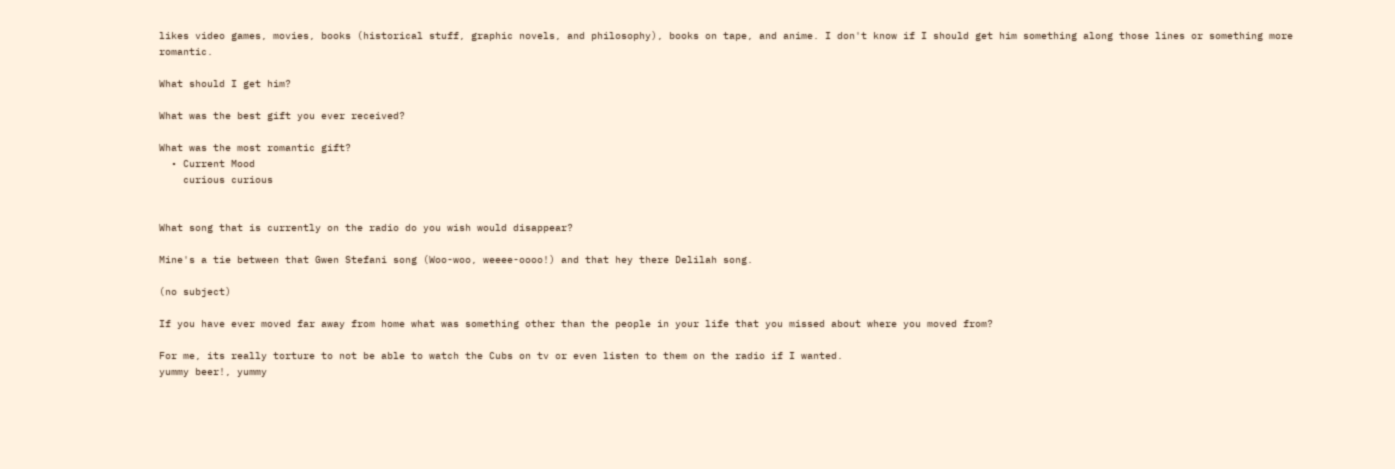likes video games, movies, books (historical stuff, graphic novels, and philosophy), books on tape, and anime. I don't know if I should get him something along those lines or something more romantic.

What should I get him?

What was the best gift you ever received?

What was the most romantic gift?
  • Current Mood
    curious curious


What song that is currently on the radio do you wish would disappear?

Mine's a tie between that Gwen Stefani song (Woo-woo, weeee-oooo!) and that hey there Delilah song.

(no subject)

If you have ever moved far away from home what was something other than the people in your life that you missed about where you moved from?

For me, its really torture to not be able to watch the Cubs on tv or even listen to them on the radio if I wanted.
yummy beer!, yummy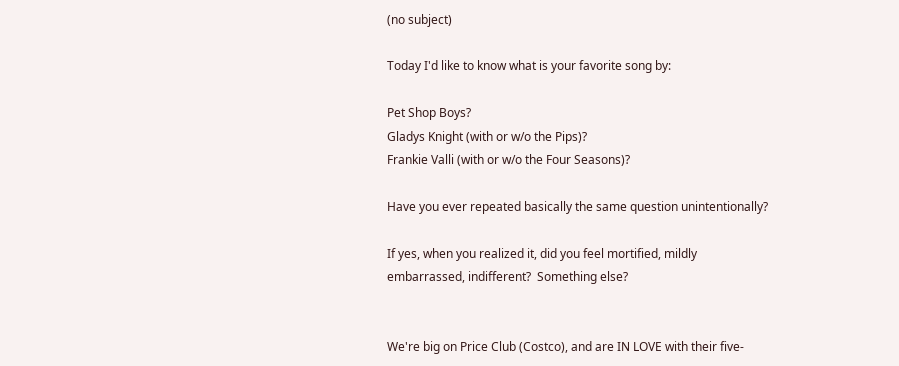(no subject)

Today I'd like to know what is your favorite song by:

Pet Shop Boys?
Gladys Knight (with or w/o the Pips)?
Frankie Valli (with or w/o the Four Seasons)?

Have you ever repeated basically the same question unintentionally?

If yes, when you realized it, did you feel mortified, mildly embarrassed, indifferent?  Something else?


We're big on Price Club (Costco), and are IN LOVE with their five-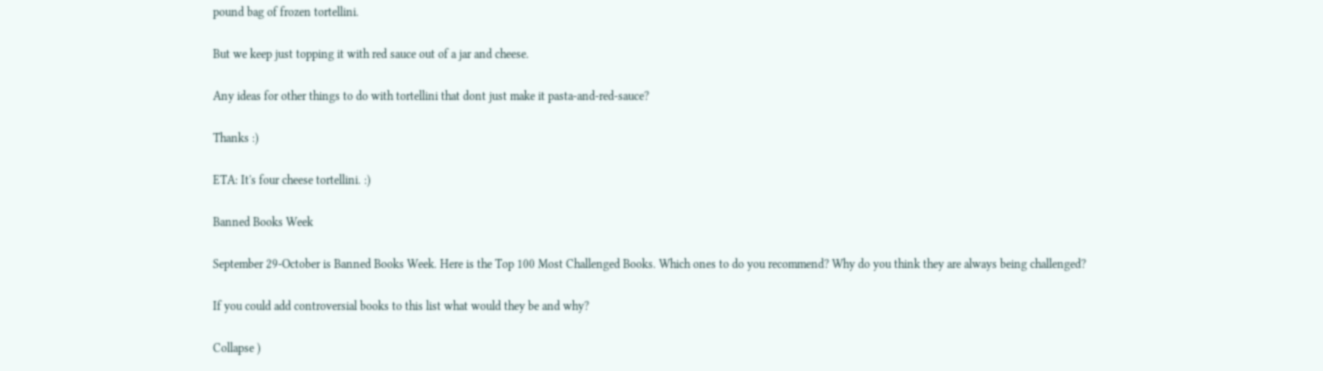pound bag of frozen tortellini.

But we keep just topping it with red sauce out of a jar and cheese.

Any ideas for other things to do with tortellini that dont just make it pasta-and-red-sauce?

Thanks :)

ETA: It's four cheese tortellini. :)

Banned Books Week

September 29-October is Banned Books Week. Here is the Top 100 Most Challenged Books. Which ones to do you recommend? Why do you think they are always being challenged?

If you could add controversial books to this list what would they be and why?

Collapse )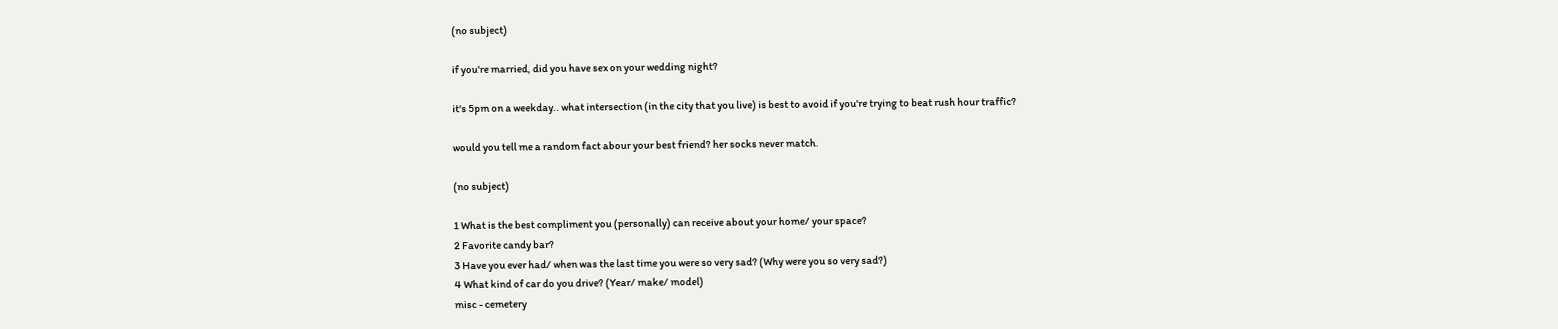(no subject)

if you're married, did you have sex on your wedding night?

it's 5pm on a weekday.. what intersection (in the city that you live) is best to avoid if you're trying to beat rush hour traffic?

would you tell me a random fact abour your best friend? her socks never match.

(no subject)

1 What is the best compliment you (personally) can receive about your home/ your space?
2 Favorite candy bar?
3 Have you ever had/ when was the last time you were so very sad? (Why were you so very sad?)
4 What kind of car do you drive? (Year/ make/ model)
misc - cemetery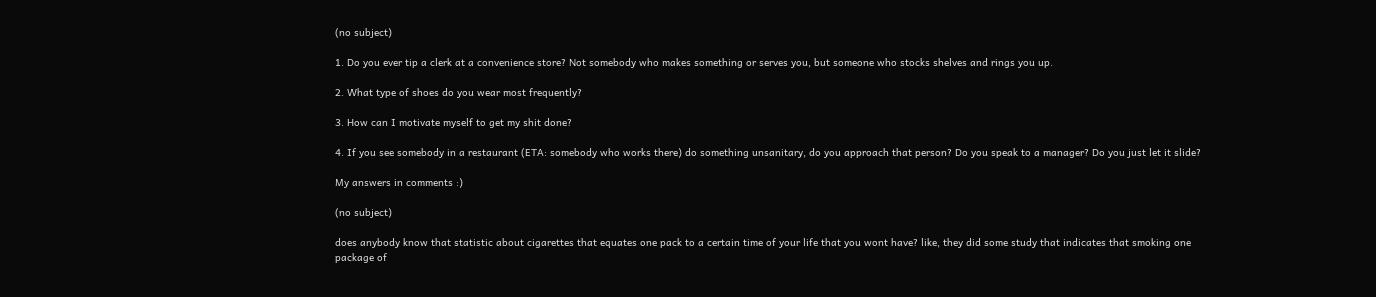(no subject)

1. Do you ever tip a clerk at a convenience store? Not somebody who makes something or serves you, but someone who stocks shelves and rings you up.

2. What type of shoes do you wear most frequently?

3. How can I motivate myself to get my shit done?

4. If you see somebody in a restaurant (ETA: somebody who works there) do something unsanitary, do you approach that person? Do you speak to a manager? Do you just let it slide?

My answers in comments :)

(no subject)

does anybody know that statistic about cigarettes that equates one pack to a certain time of your life that you wont have? like, they did some study that indicates that smoking one package of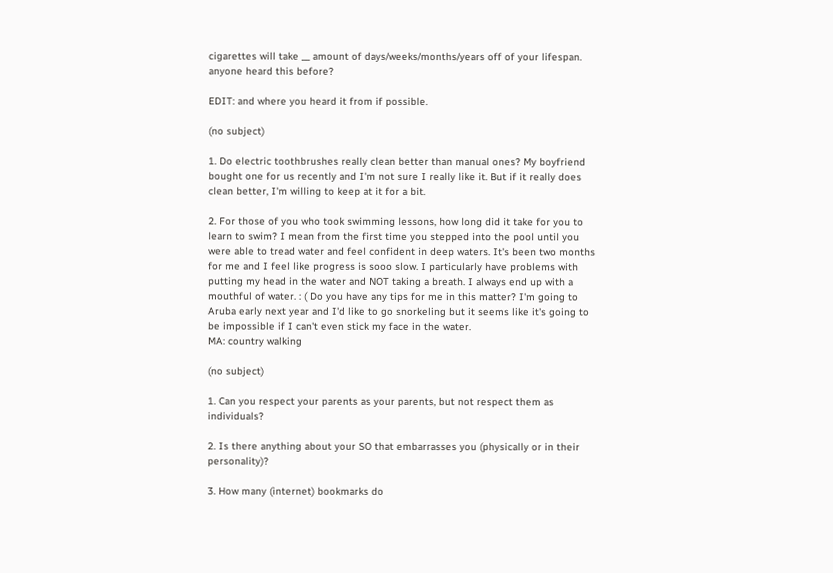cigarettes will take __ amount of days/weeks/months/years off of your lifespan. anyone heard this before?

EDIT: and where you heard it from if possible.

(no subject)

1. Do electric toothbrushes really clean better than manual ones? My boyfriend bought one for us recently and I'm not sure I really like it. But if it really does clean better, I'm willing to keep at it for a bit.

2. For those of you who took swimming lessons, how long did it take for you to learn to swim? I mean from the first time you stepped into the pool until you were able to tread water and feel confident in deep waters. It's been two months for me and I feel like progress is sooo slow. I particularly have problems with putting my head in the water and NOT taking a breath. I always end up with a mouthful of water. : ( Do you have any tips for me in this matter? I'm going to Aruba early next year and I'd like to go snorkeling but it seems like it's going to be impossible if I can't even stick my face in the water.
MA: country walking

(no subject)

1. Can you respect your parents as your parents, but not respect them as individuals?

2. Is there anything about your SO that embarrasses you (physically or in their personality)?

3. How many (internet) bookmarks do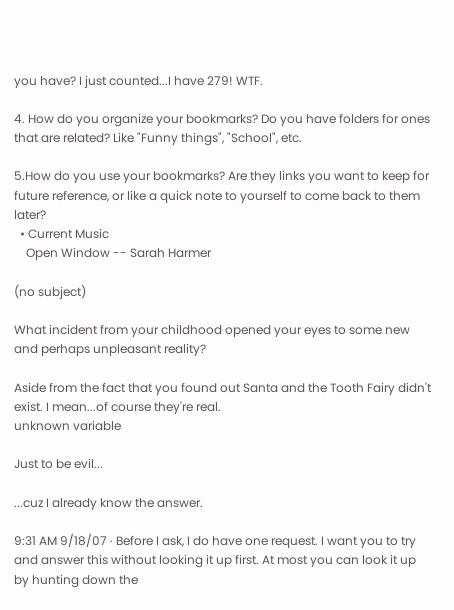you have? I just counted...I have 279! WTF.

4. How do you organize your bookmarks? Do you have folders for ones that are related? Like "Funny things", "School", etc.

5.How do you use your bookmarks? Are they links you want to keep for future reference, or like a quick note to yourself to come back to them later?
  • Current Music
    Open Window -- Sarah Harmer

(no subject)

What incident from your childhood opened your eyes to some new and perhaps unpleasant reality?

Aside from the fact that you found out Santa and the Tooth Fairy didn't exist. I mean...of course they're real.
unknown variable

Just to be evil...

...cuz I already know the answer.

9:31 AM 9/18/07 · Before I ask, I do have one request. I want you to try and answer this without looking it up first. At most you can look it up by hunting down the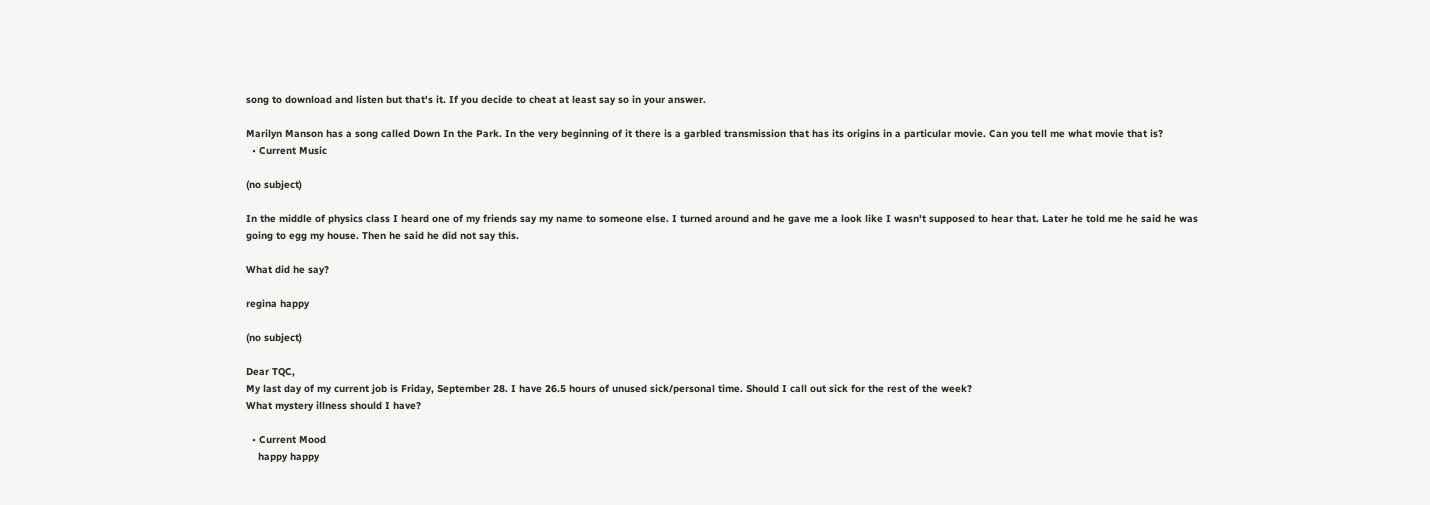song to download and listen but that's it. If you decide to cheat at least say so in your answer.

Marilyn Manson has a song called Down In the Park. In the very beginning of it there is a garbled transmission that has its origins in a particular movie. Can you tell me what movie that is?
  • Current Music

(no subject)

In the middle of physics class I heard one of my friends say my name to someone else. I turned around and he gave me a look like I wasn't supposed to hear that. Later he told me he said he was going to egg my house. Then he said he did not say this.

What did he say?

regina happy

(no subject)

Dear TQC,
My last day of my current job is Friday, September 28. I have 26.5 hours of unused sick/personal time. Should I call out sick for the rest of the week?
What mystery illness should I have?

  • Current Mood
    happy happy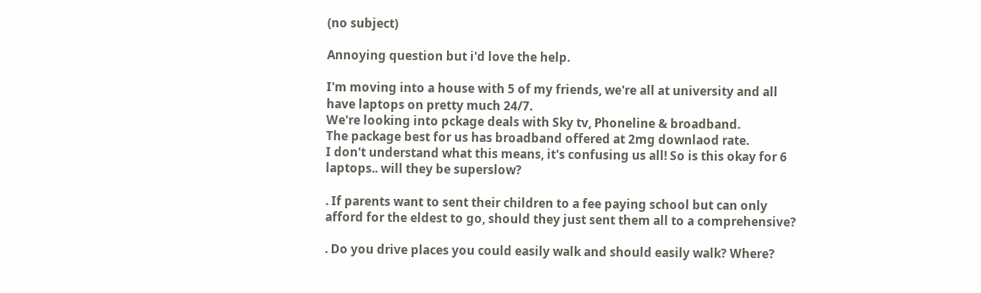(no subject)

Annoying question but i'd love the help.

I'm moving into a house with 5 of my friends, we're all at university and all have laptops on pretty much 24/7.
We're looking into pckage deals with Sky tv, Phoneline & broadband.
The package best for us has broadband offered at 2mg downlaod rate.
I don't understand what this means, it's confusing us all! So is this okay for 6 laptops.. will they be superslow?

. If parents want to sent their children to a fee paying school but can only afford for the eldest to go, should they just sent them all to a comprehensive?

. Do you drive places you could easily walk and should easily walk? Where?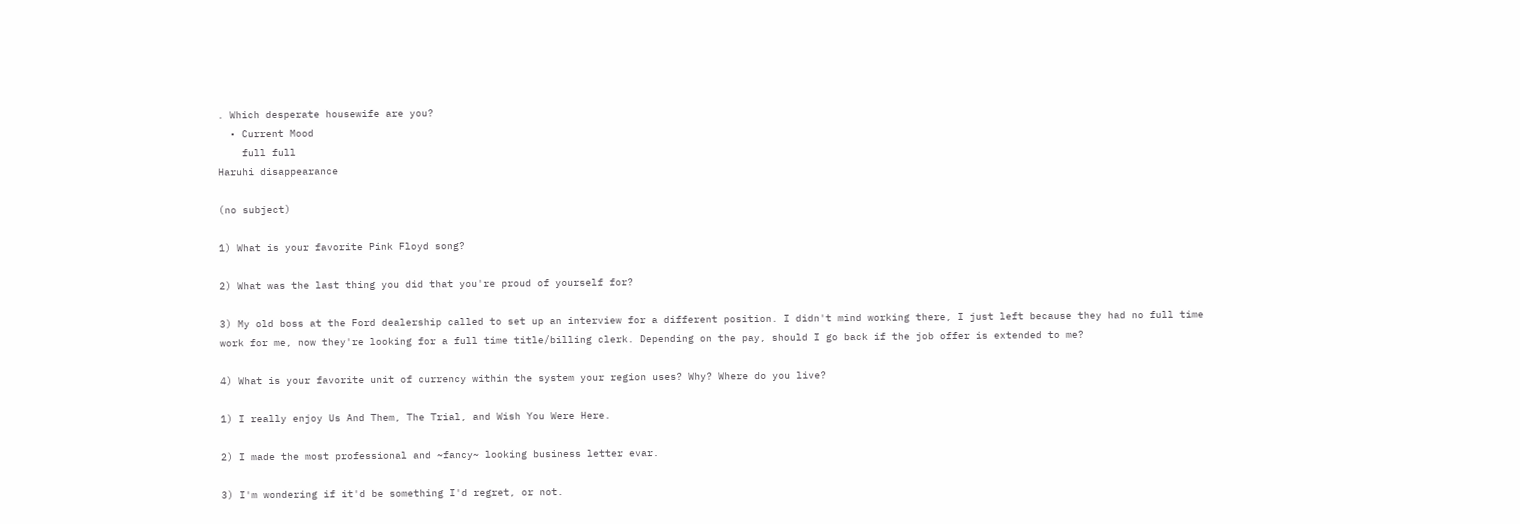. Which desperate housewife are you?
  • Current Mood
    full full
Haruhi disappearance

(no subject)

1) What is your favorite Pink Floyd song?

2) What was the last thing you did that you're proud of yourself for?

3) My old boss at the Ford dealership called to set up an interview for a different position. I didn't mind working there, I just left because they had no full time work for me, now they're looking for a full time title/billing clerk. Depending on the pay, should I go back if the job offer is extended to me?

4) What is your favorite unit of currency within the system your region uses? Why? Where do you live?

1) I really enjoy Us And Them, The Trial, and Wish You Were Here.

2) I made the most professional and ~fancy~ looking business letter evar.

3) I'm wondering if it'd be something I'd regret, or not.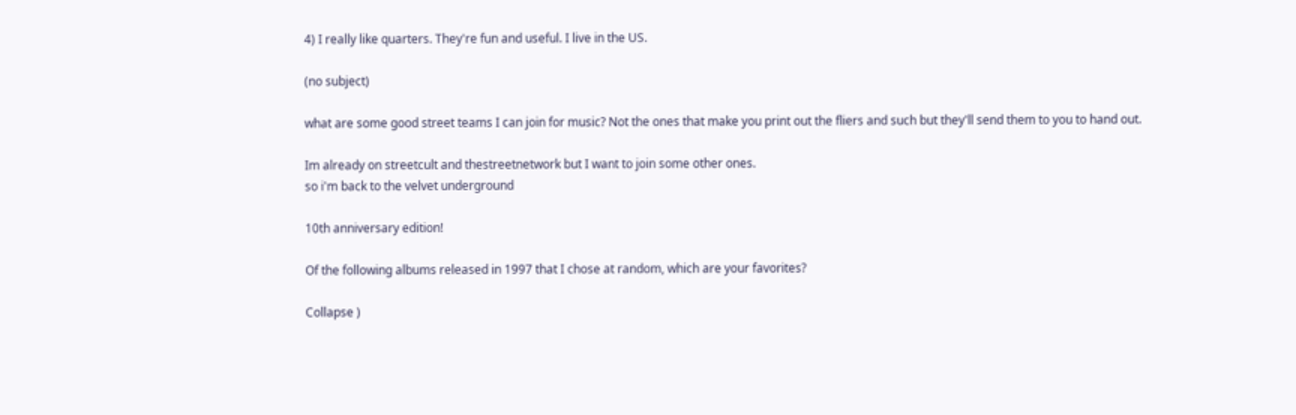4) I really like quarters. They're fun and useful. I live in the US.

(no subject)

what are some good street teams I can join for music? Not the ones that make you print out the fliers and such but they'll send them to you to hand out.

Im already on streetcult and thestreetnetwork but I want to join some other ones.
so i'm back to the velvet underground

10th anniversary edition!

Of the following albums released in 1997 that I chose at random, which are your favorites?

Collapse )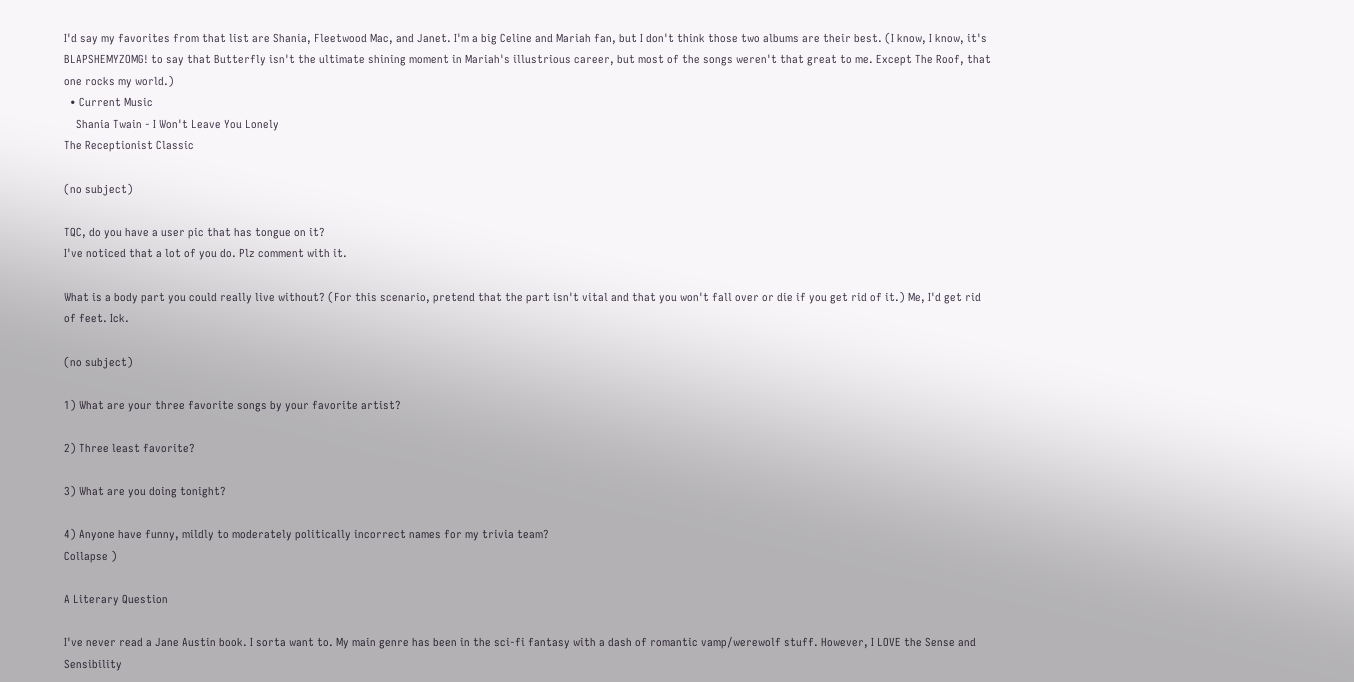I'd say my favorites from that list are Shania, Fleetwood Mac, and Janet. I'm a big Celine and Mariah fan, but I don't think those two albums are their best. (I know, I know, it's BLAPSHEMYZOMG! to say that Butterfly isn't the ultimate shining moment in Mariah's illustrious career, but most of the songs weren't that great to me. Except The Roof, that one rocks my world.)
  • Current Music
    Shania Twain - I Won't Leave You Lonely
The Receptionist Classic

(no subject)

TQC, do you have a user pic that has tongue on it?
I've noticed that a lot of you do. Plz comment with it.

What is a body part you could really live without? (For this scenario, pretend that the part isn't vital and that you won't fall over or die if you get rid of it.) Me, I'd get rid of feet. Ick.

(no subject)

1) What are your three favorite songs by your favorite artist?

2) Three least favorite?

3) What are you doing tonight?

4) Anyone have funny, mildly to moderately politically incorrect names for my trivia team?
Collapse )

A Literary Question

I've never read a Jane Austin book. I sorta want to. My main genre has been in the sci-fi fantasy with a dash of romantic vamp/werewolf stuff. However, I LOVE the Sense and Sensibility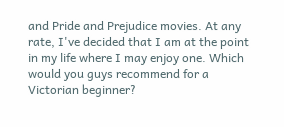and Pride and Prejudice movies. At any rate, I've decided that I am at the point in my life where I may enjoy one. Which would you guys recommend for a Victorian beginner?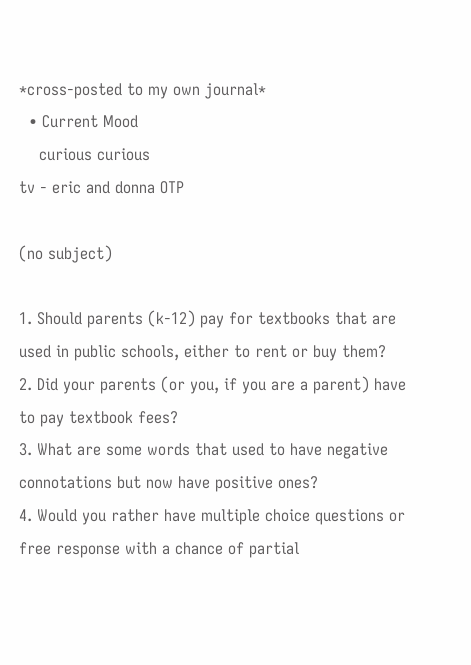*cross-posted to my own journal*
  • Current Mood
    curious curious
tv - eric and donna OTP

(no subject)

1. Should parents (k-12) pay for textbooks that are used in public schools, either to rent or buy them?
2. Did your parents (or you, if you are a parent) have to pay textbook fees?
3. What are some words that used to have negative connotations but now have positive ones?
4. Would you rather have multiple choice questions or free response with a chance of partial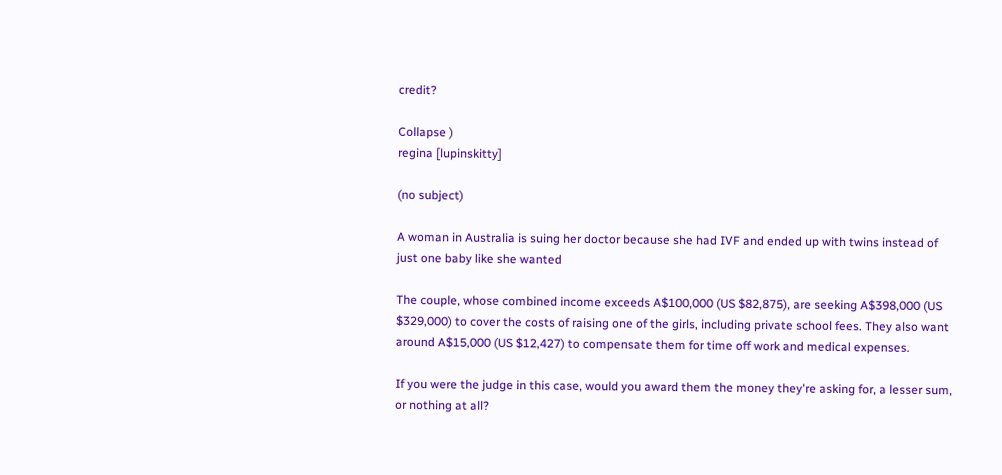credit?

Collapse )
regina [lupinskitty]

(no subject)

A woman in Australia is suing her doctor because she had IVF and ended up with twins instead of just one baby like she wanted

The couple, whose combined income exceeds A$100,000 (US $82,875), are seeking A$398,000 (US $329,000) to cover the costs of raising one of the girls, including private school fees. They also want around A$15,000 (US $12,427) to compensate them for time off work and medical expenses.

If you were the judge in this case, would you award them the money they're asking for, a lesser sum, or nothing at all?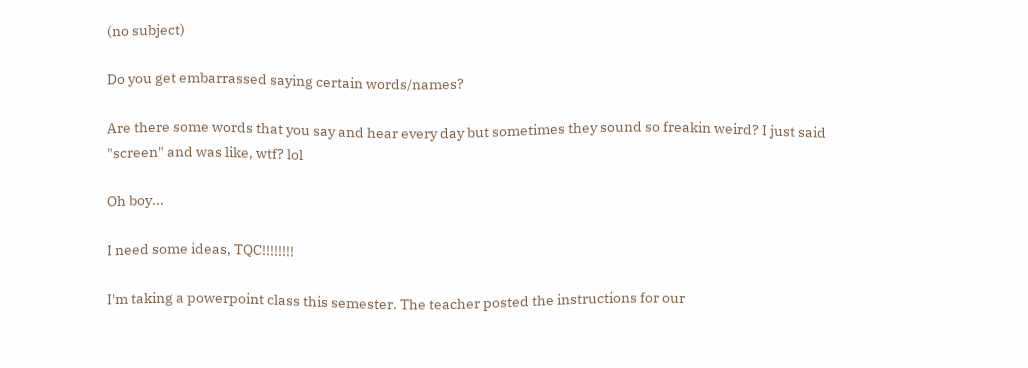(no subject)

Do you get embarrassed saying certain words/names?

Are there some words that you say and hear every day but sometimes they sound so freakin weird? I just said "screen" and was like, wtf? lol

Oh boy...

I need some ideas, TQC!!!!!!!!

I'm taking a powerpoint class this semester. The teacher posted the instructions for our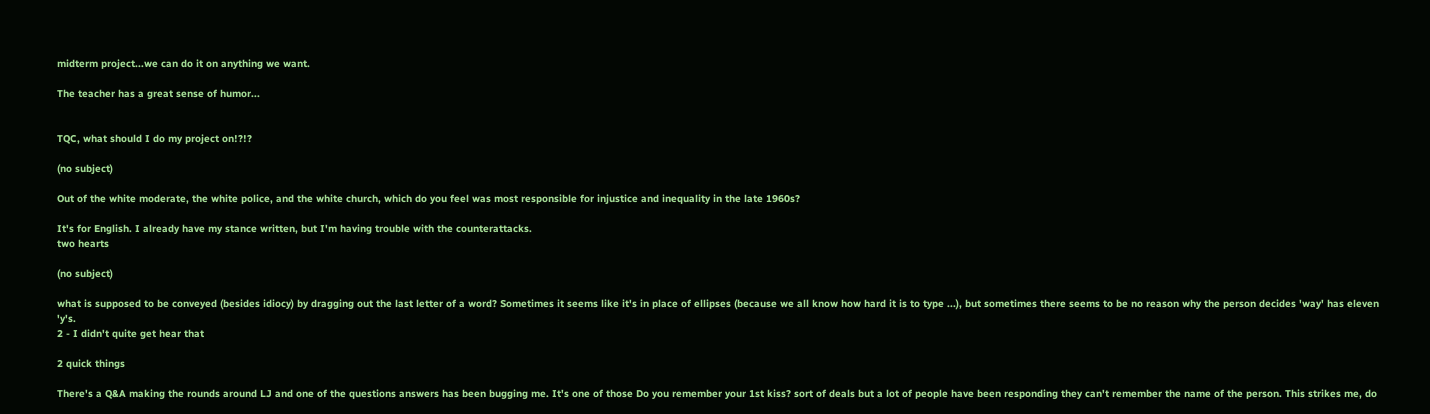midterm project...we can do it on anything we want.

The teacher has a great sense of humor...


TQC, what should I do my project on!?!?

(no subject)

Out of the white moderate, the white police, and the white church, which do you feel was most responsible for injustice and inequality in the late 1960s?

It's for English. I already have my stance written, but I'm having trouble with the counterattacks.
two hearts

(no subject)

what is supposed to be conveyed (besides idiocy) by dragging out the last letter of a word? Sometimes it seems like it's in place of ellipses (because we all know how hard it is to type ...), but sometimes there seems to be no reason why the person decides 'way' has eleven 'y's.
2 - I didn't quite get hear that

2 quick things

There's a Q&A making the rounds around LJ and one of the questions answers has been bugging me. It's one of those Do you remember your 1st kiss? sort of deals but a lot of people have been responding they can't remember the name of the person. This strikes me, do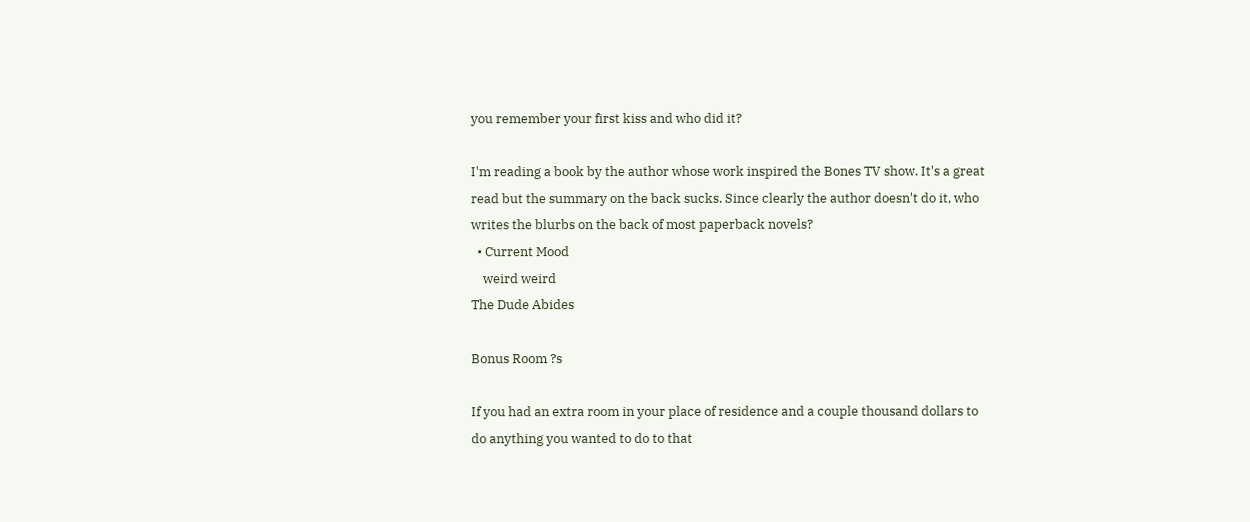you remember your first kiss and who did it?

I'm reading a book by the author whose work inspired the Bones TV show. It's a great read but the summary on the back sucks. Since clearly the author doesn't do it, who writes the blurbs on the back of most paperback novels?
  • Current Mood
    weird weird
The Dude Abides

Bonus Room ?s

If you had an extra room in your place of residence and a couple thousand dollars to do anything you wanted to do to that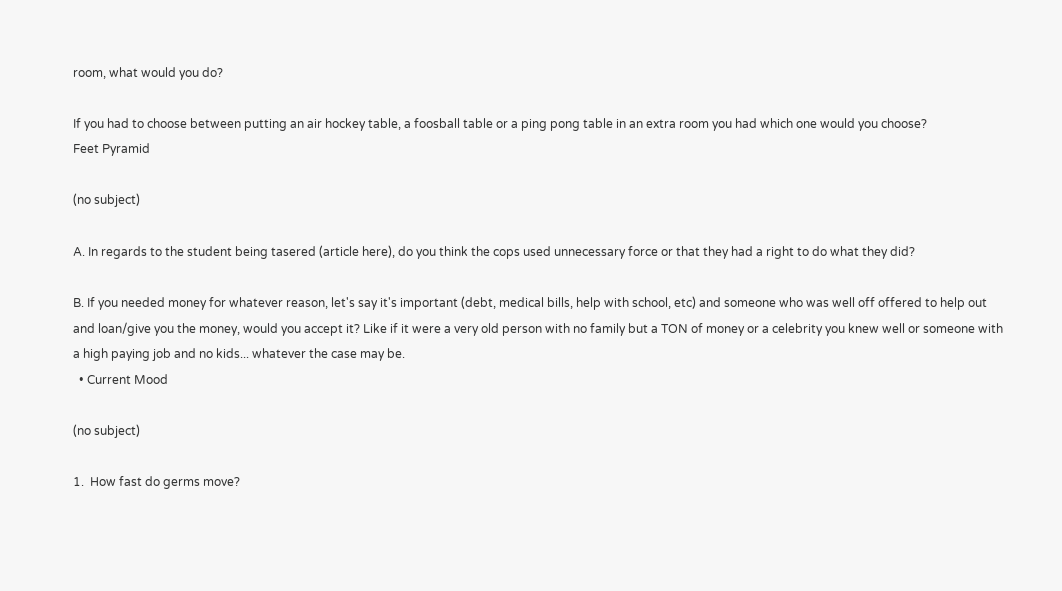room, what would you do?

If you had to choose between putting an air hockey table, a foosball table or a ping pong table in an extra room you had which one would you choose?
Feet Pyramid

(no subject)

A. In regards to the student being tasered (article here), do you think the cops used unnecessary force or that they had a right to do what they did?

B. If you needed money for whatever reason, let's say it's important (debt, medical bills, help with school, etc) and someone who was well off offered to help out and loan/give you the money, would you accept it? Like if it were a very old person with no family but a TON of money or a celebrity you knew well or someone with a high paying job and no kids... whatever the case may be.
  • Current Mood

(no subject)

1.  How fast do germs move?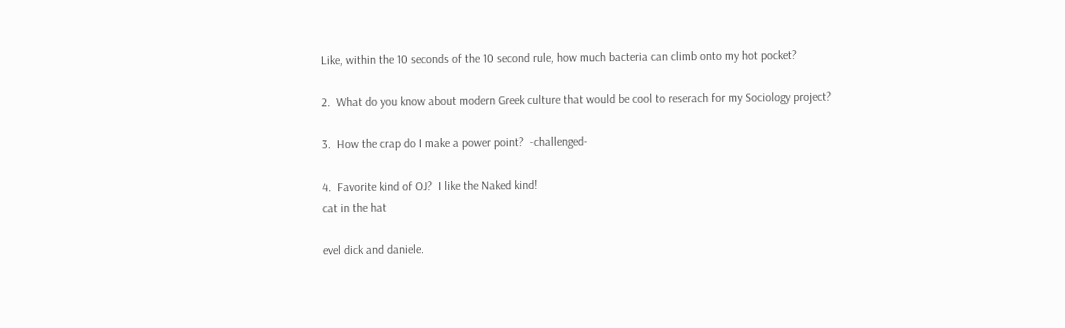Like, within the 10 seconds of the 10 second rule, how much bacteria can climb onto my hot pocket?

2.  What do you know about modern Greek culture that would be cool to reserach for my Sociology project?

3.  How the crap do I make a power point?  -challenged-

4.  Favorite kind of OJ?  I like the Naked kind!
cat in the hat

evel dick and daniele.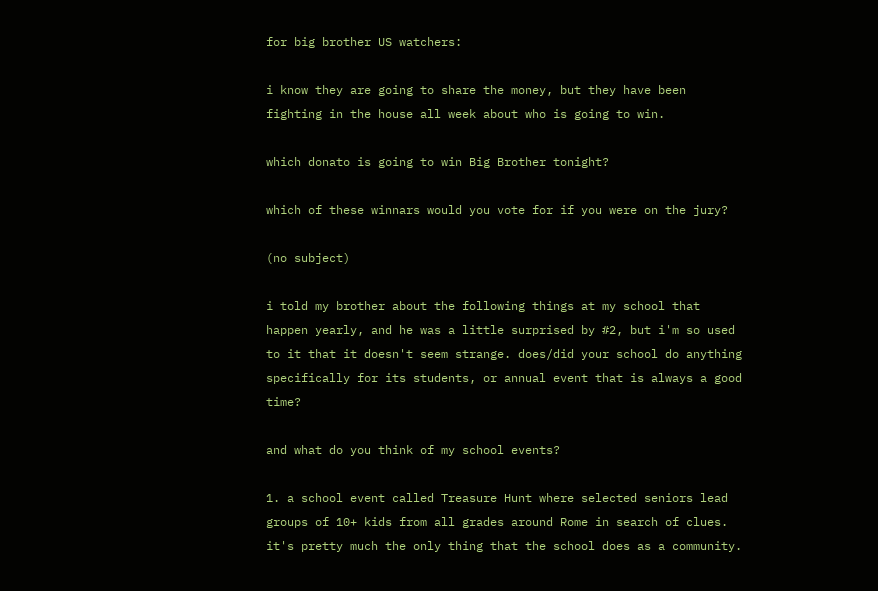for big brother US watchers:

i know they are going to share the money, but they have been fighting in the house all week about who is going to win.

which donato is going to win Big Brother tonight?

which of these winnars would you vote for if you were on the jury?

(no subject)

i told my brother about the following things at my school that happen yearly, and he was a little surprised by #2, but i'm so used to it that it doesn't seem strange. does/did your school do anything specifically for its students, or annual event that is always a good time?

and what do you think of my school events?

1. a school event called Treasure Hunt where selected seniors lead groups of 10+ kids from all grades around Rome in search of clues. it's pretty much the only thing that the school does as a community.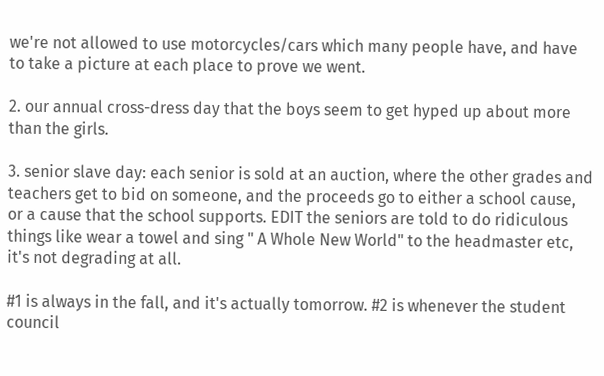we're not allowed to use motorcycles/cars which many people have, and have to take a picture at each place to prove we went.

2. our annual cross-dress day that the boys seem to get hyped up about more than the girls.

3. senior slave day: each senior is sold at an auction, where the other grades and teachers get to bid on someone, and the proceeds go to either a school cause, or a cause that the school supports. EDIT the seniors are told to do ridiculous things like wear a towel and sing " A Whole New World" to the headmaster etc, it's not degrading at all.

#1 is always in the fall, and it's actually tomorrow. #2 is whenever the student council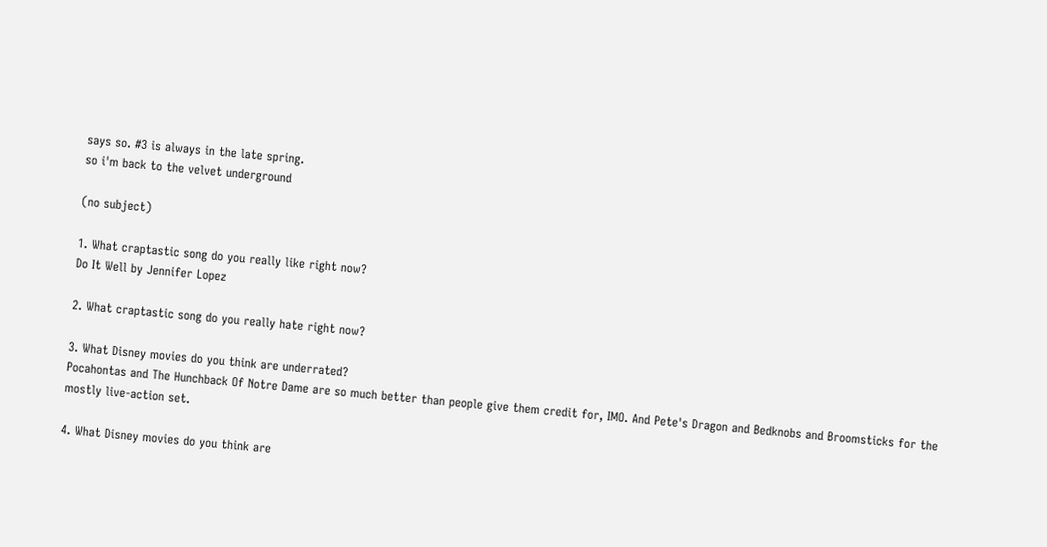says so. #3 is always in the late spring.
so i'm back to the velvet underground

(no subject)

1. What craptastic song do you really like right now?
Do It Well by Jennifer Lopez

2. What craptastic song do you really hate right now?

3. What Disney movies do you think are underrated?
Pocahontas and The Hunchback Of Notre Dame are so much better than people give them credit for, IMO. And Pete's Dragon and Bedknobs and Broomsticks for the mostly live-action set.

4. What Disney movies do you think are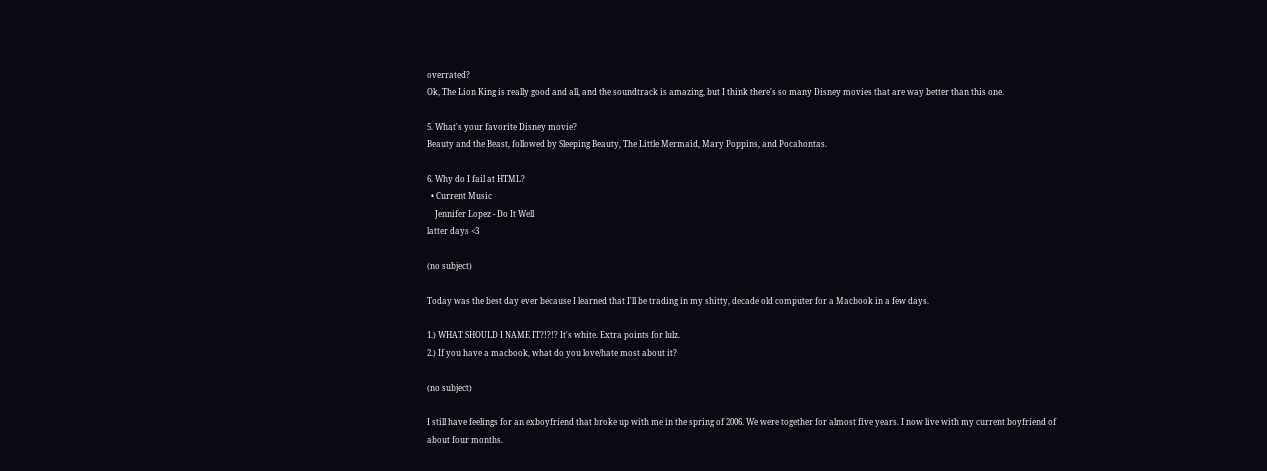overrated?
Ok, The Lion King is really good and all, and the soundtrack is amazing, but I think there's so many Disney movies that are way better than this one.

5. What's your favorite Disney movie?
Beauty and the Beast, followed by Sleeping Beauty, The Little Mermaid, Mary Poppins, and Pocahontas.

6. Why do I fail at HTML?
  • Current Music
    Jennifer Lopez - Do It Well
latter days <3

(no subject)

Today was the best day ever because I learned that I'll be trading in my shitty, decade old computer for a Macbook in a few days.

1.) WHAT SHOULD I NAME IT?!?!? It's white. Extra points for lulz.
2.) If you have a macbook, what do you love/hate most about it?

(no subject)

I still have feelings for an exboyfriend that broke up with me in the spring of 2006. We were together for almost five years. I now live with my current boyfriend of about four months.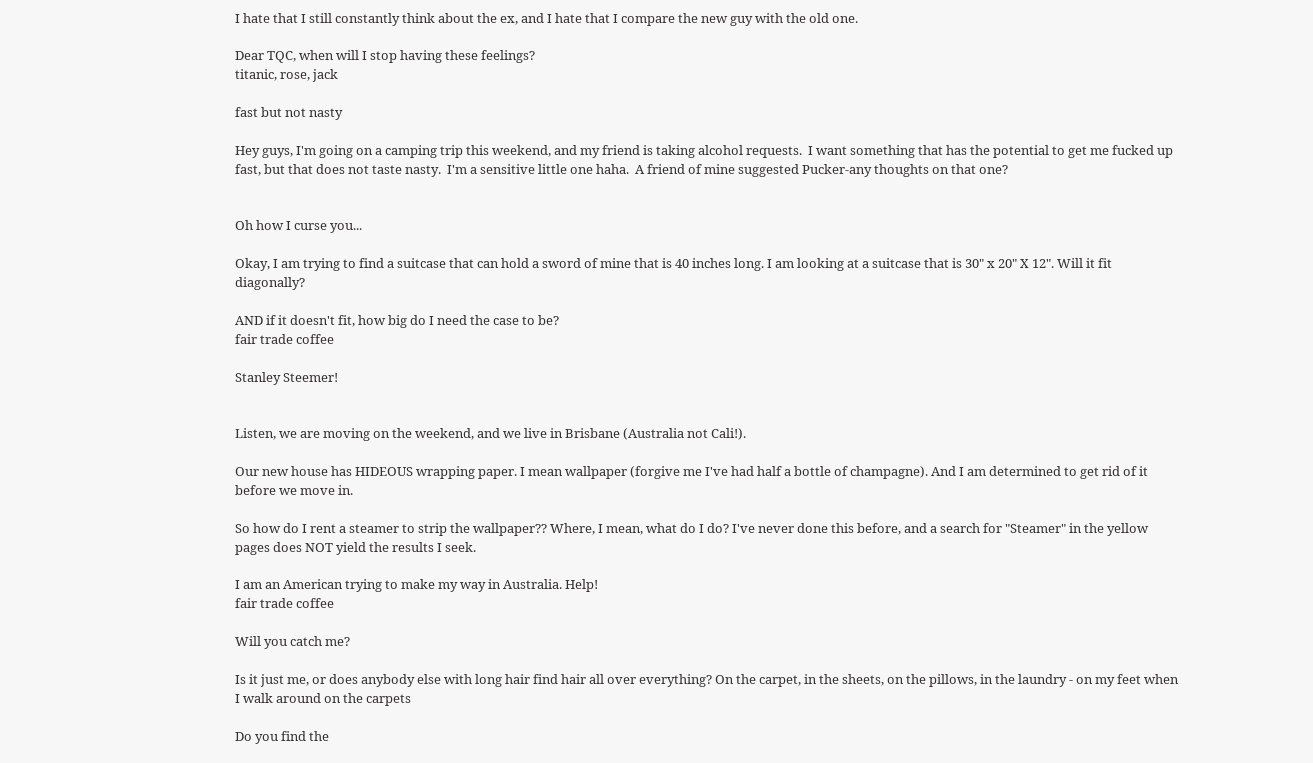I hate that I still constantly think about the ex, and I hate that I compare the new guy with the old one.

Dear TQC, when will I stop having these feelings?
titanic, rose, jack

fast but not nasty

Hey guys, I'm going on a camping trip this weekend, and my friend is taking alcohol requests.  I want something that has the potential to get me fucked up fast, but that does not taste nasty.  I'm a sensitive little one haha.  A friend of mine suggested Pucker-any thoughts on that one?


Oh how I curse you...

Okay, I am trying to find a suitcase that can hold a sword of mine that is 40 inches long. I am looking at a suitcase that is 30" x 20" X 12". Will it fit diagonally?

AND if it doesn't fit, how big do I need the case to be?
fair trade coffee

Stanley Steemer!


Listen, we are moving on the weekend, and we live in Brisbane (Australia not Cali!).

Our new house has HIDEOUS wrapping paper. I mean wallpaper (forgive me I've had half a bottle of champagne). And I am determined to get rid of it before we move in.

So how do I rent a steamer to strip the wallpaper?? Where, I mean, what do I do? I've never done this before, and a search for "Steamer" in the yellow pages does NOT yield the results I seek.

I am an American trying to make my way in Australia. Help!
fair trade coffee

Will you catch me?

Is it just me, or does anybody else with long hair find hair all over everything? On the carpet, in the sheets, on the pillows, in the laundry - on my feet when I walk around on the carpets

Do you find the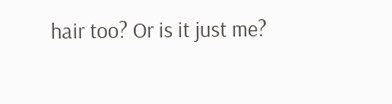hair too? Or is it just me?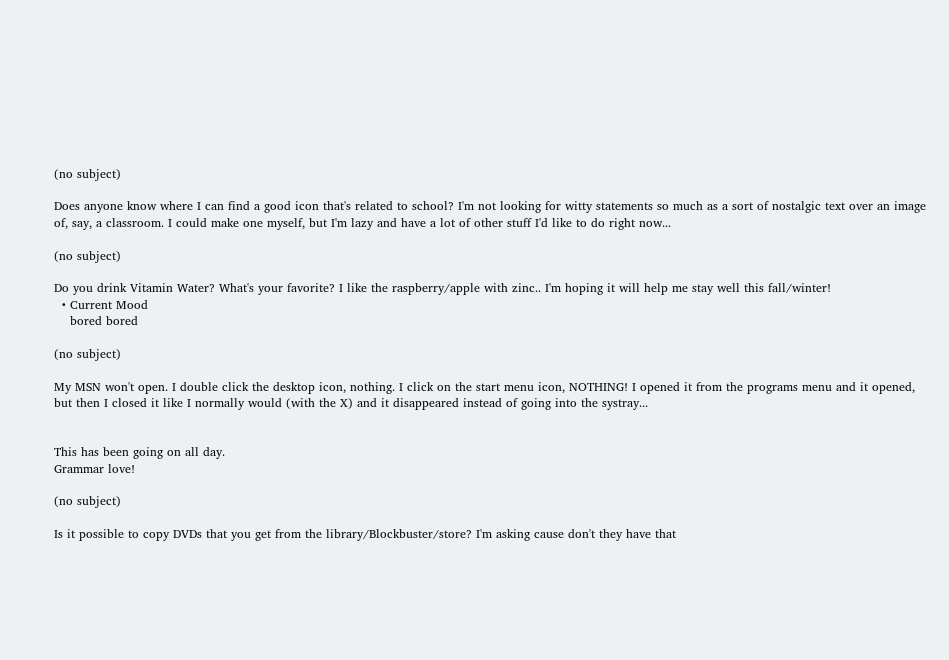(no subject)

Does anyone know where I can find a good icon that's related to school? I'm not looking for witty statements so much as a sort of nostalgic text over an image of, say, a classroom. I could make one myself, but I'm lazy and have a lot of other stuff I'd like to do right now...

(no subject)

Do you drink Vitamin Water? What's your favorite? I like the raspberry/apple with zinc.. I'm hoping it will help me stay well this fall/winter!
  • Current Mood
    bored bored

(no subject)

My MSN won't open. I double click the desktop icon, nothing. I click on the start menu icon, NOTHING! I opened it from the programs menu and it opened, but then I closed it like I normally would (with the X) and it disappeared instead of going into the systray...


This has been going on all day.
Grammar love!

(no subject)

Is it possible to copy DVDs that you get from the library/Blockbuster/store? I'm asking cause don't they have that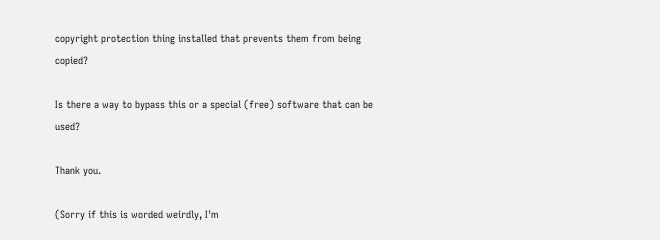copyright protection thing installed that prevents them from being copied?

Is there a way to bypass this or a special (free) software that can be used?

Thank you.

(Sorry if this is worded weirdly, I'm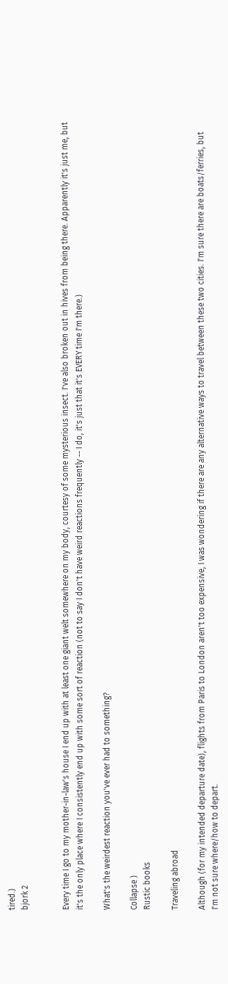tired.)
bjork 2


Every time I go to my mother-in-law's house I end up with at least one giant welt somewhere on my body, courtesy of some mysterious insect. I've also broken out in hives from being there. Apparently it's just me, but it's the only place where I consistently end up with some sort of reaction (not to say I don't have weird reactions frequently -- I do, it's just that it's EVERY time I'm there.)

What's the weirdest reaction you've ever had to something?

Collapse )
Rustic books

Traveling abroad

Although (for my intended departure date), flights from Paris to London aren't too expensive, I was wondering if there are any alternative ways to travel between these two cities. I'm sure there are boats/ferries, but I'm not sure where/how to depart.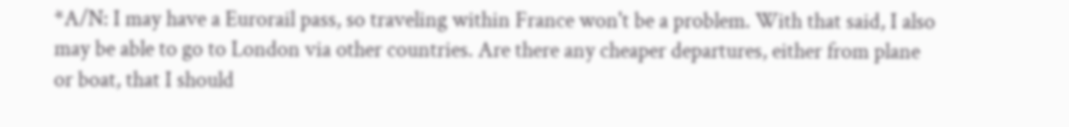*A/N: I may have a Eurorail pass, so traveling within France won't be a problem. With that said, I also may be able to go to London via other countries. Are there any cheaper departures, either from plane or boat, that I should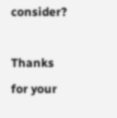consider?

Thanks for your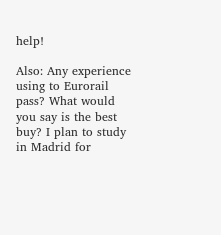help!

Also: Any experience using to Eurorail pass? What would you say is the best buy? I plan to study in Madrid for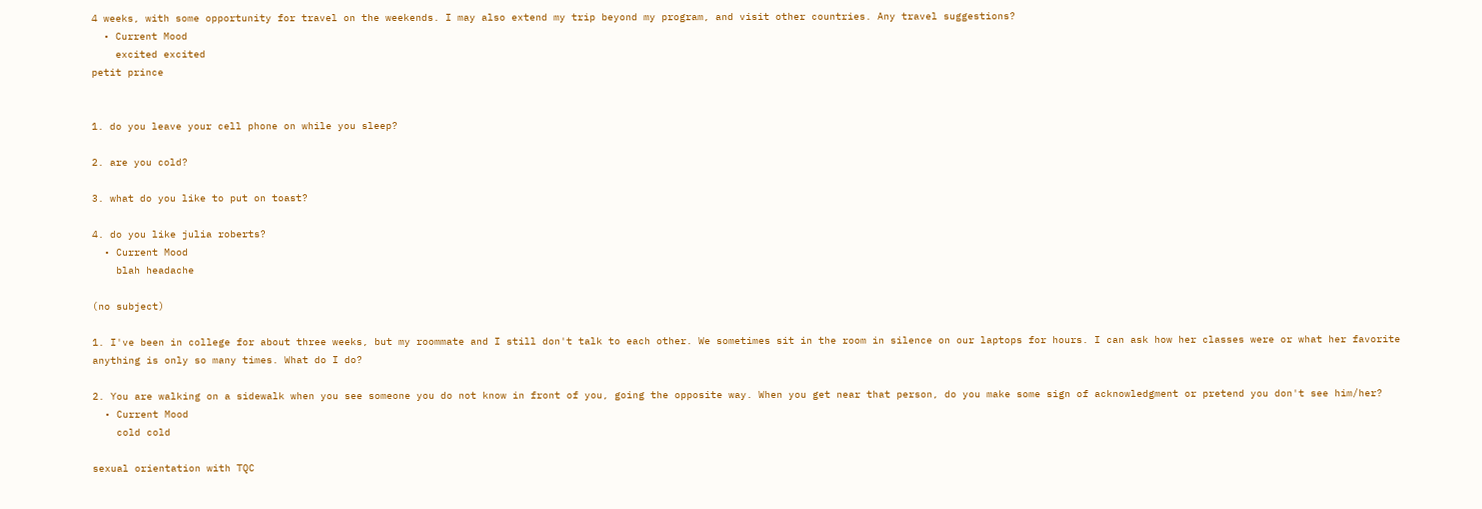4 weeks, with some opportunity for travel on the weekends. I may also extend my trip beyond my program, and visit other countries. Any travel suggestions?
  • Current Mood
    excited excited
petit prince


1. do you leave your cell phone on while you sleep?

2. are you cold?

3. what do you like to put on toast?

4. do you like julia roberts?
  • Current Mood
    blah headache

(no subject)

1. I've been in college for about three weeks, but my roommate and I still don't talk to each other. We sometimes sit in the room in silence on our laptops for hours. I can ask how her classes were or what her favorite anything is only so many times. What do I do?

2. You are walking on a sidewalk when you see someone you do not know in front of you, going the opposite way. When you get near that person, do you make some sign of acknowledgment or pretend you don't see him/her?
  • Current Mood
    cold cold

sexual orientation with TQC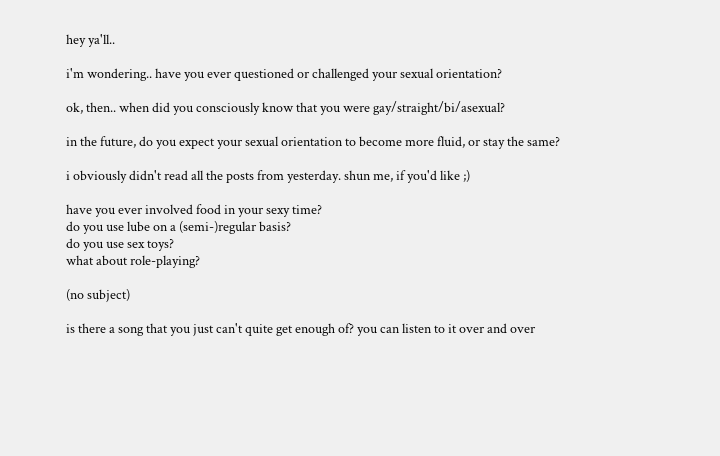hey ya'll..

i'm wondering.. have you ever questioned or challenged your sexual orientation?

ok, then.. when did you consciously know that you were gay/straight/bi/asexual?

in the future, do you expect your sexual orientation to become more fluid, or stay the same?

i obviously didn't read all the posts from yesterday. shun me, if you'd like ;)

have you ever involved food in your sexy time?
do you use lube on a (semi-)regular basis?
do you use sex toys?
what about role-playing?

(no subject)

is there a song that you just can't quite get enough of? you can listen to it over and over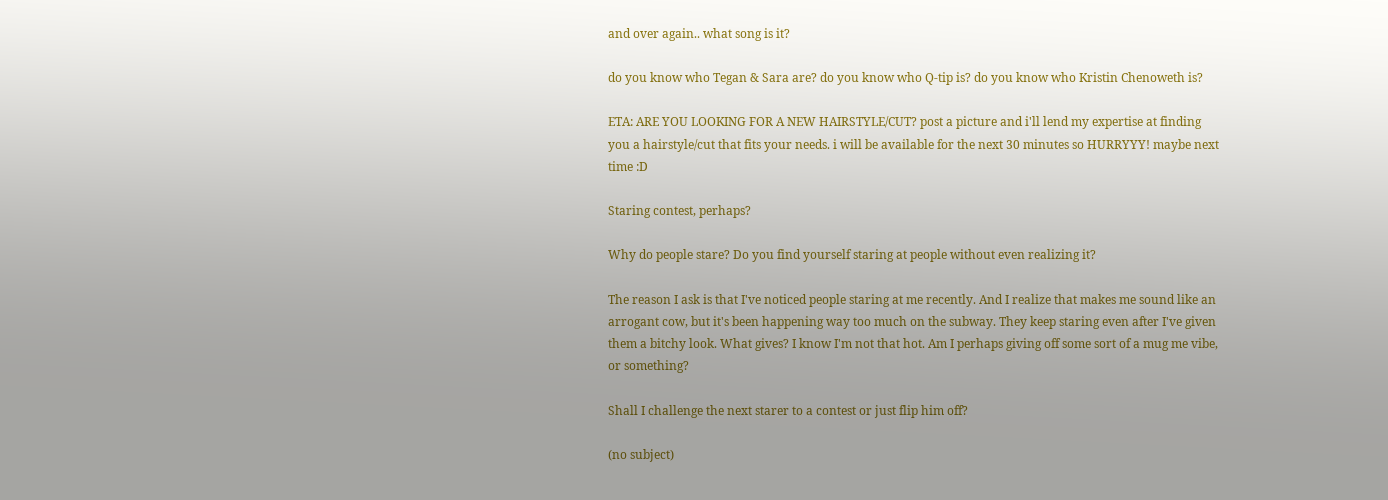and over again.. what song is it?

do you know who Tegan & Sara are? do you know who Q-tip is? do you know who Kristin Chenoweth is?

ETA: ARE YOU LOOKING FOR A NEW HAIRSTYLE/CUT? post a picture and i'll lend my expertise at finding you a hairstyle/cut that fits your needs. i will be available for the next 30 minutes so HURRYYY! maybe next time :D

Staring contest, perhaps?

Why do people stare? Do you find yourself staring at people without even realizing it?

The reason I ask is that I've noticed people staring at me recently. And I realize that makes me sound like an arrogant cow, but it's been happening way too much on the subway. They keep staring even after I've given them a bitchy look. What gives? I know I'm not that hot. Am I perhaps giving off some sort of a mug me vibe, or something?

Shall I challenge the next starer to a contest or just flip him off?

(no subject)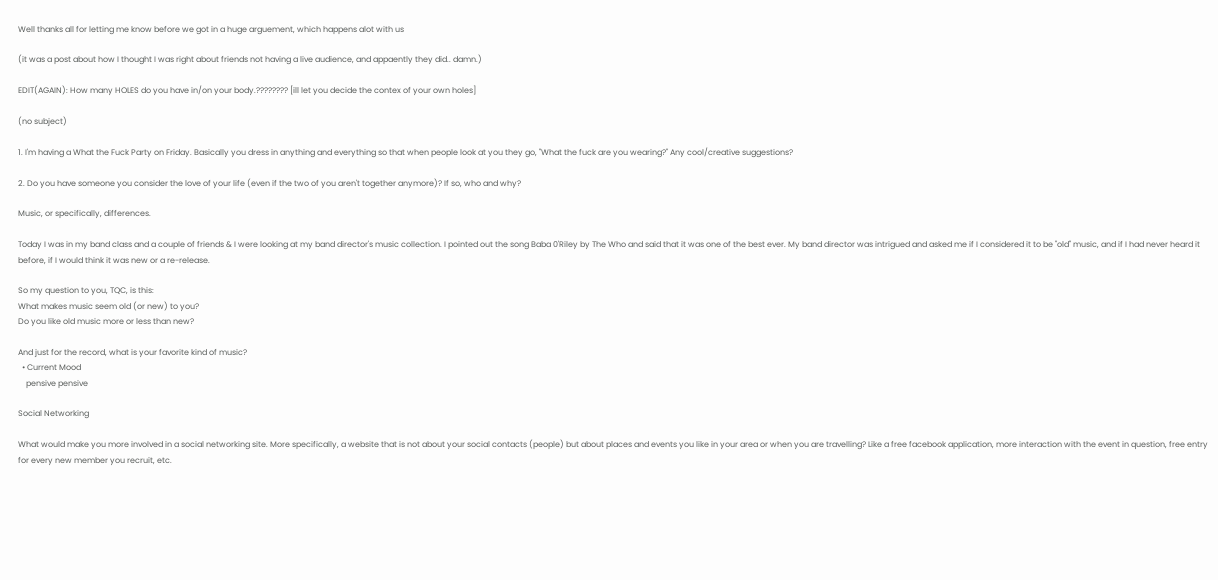Well thanks all for letting me know before we got in a huge arguement, which happens alot with us

(it was a post about how I thought I was right about friends not having a live audience, and appaently they did.. damn.)

EDIT(AGAIN): How many HOLES do you have in/on your body.???????? [ill let you decide the contex of your own holes]

(no subject)

1. I'm having a What the Fuck Party on Friday. Basically you dress in anything and everything so that when people look at you they go, "What the fuck are you wearing?" Any cool/creative suggestions?

2. Do you have someone you consider the love of your life (even if the two of you aren't together anymore)? If so, who and why?

Music, or specifically, differences.

Today I was in my band class and a couple of friends & I were looking at my band director's music collection. I pointed out the song Baba 0'Riley by The Who and said that it was one of the best ever. My band director was intrigued and asked me if I considered it to be "old" music, and if I had never heard it before, if I would think it was new or a re-release.

So my question to you, TQC, is this:
What makes music seem old (or new) to you?
Do you like old music more or less than new?

And just for the record, what is your favorite kind of music?
  • Current Mood
    pensive pensive

Social Networking

What would make you more involved in a social networking site. More specifically, a website that is not about your social contacts (people) but about places and events you like in your area or when you are travelling? Like a free facebook application, more interaction with the event in question, free entry for every new member you recruit, etc.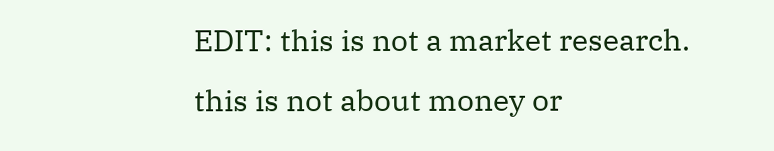EDIT: this is not a market research. this is not about money or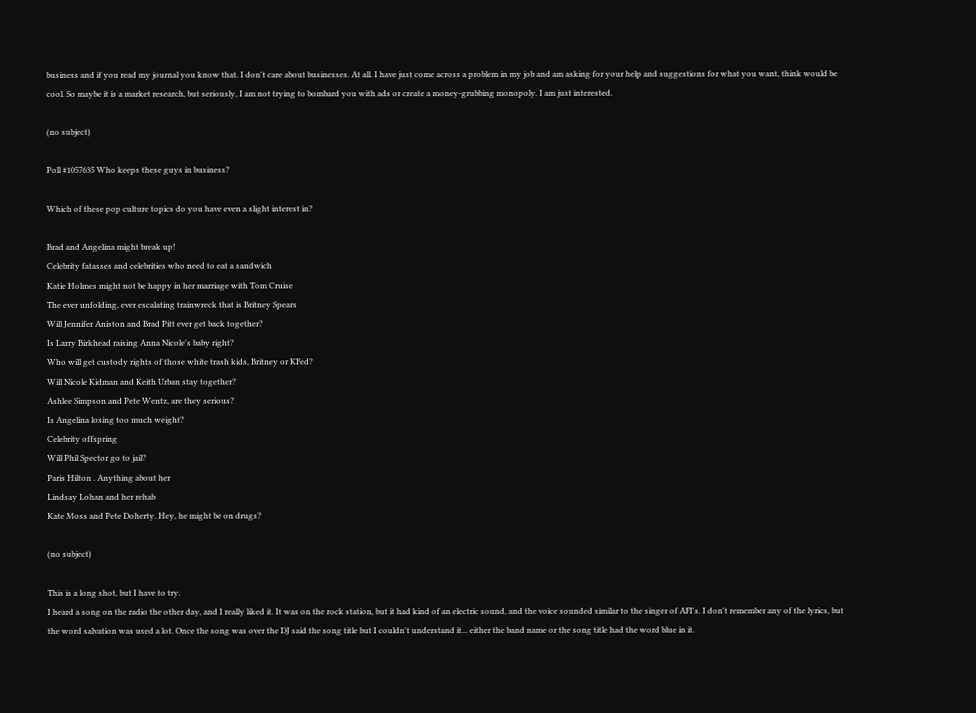business and if you read my journal you know that. I don't care about businesses. At all. I have just come across a problem in my job and am asking for your help and suggestions for what you want, think would be cool. So maybe it is a market research, but seriously, I am not trying to bombard you with ads or create a money-grubbing monopoly. I am just interested.

(no subject)

Poll #1057635 Who keeps these guys in business?

Which of these pop culture topics do you have even a slight interest in?

Brad and Angelina might break up!
Celebrity fatasses and celebrities who need to eat a sandwich
Katie Holmes might not be happy in her marriage with Tom Cruise
The ever unfolding, ever escalating trainwreck that is Britney Spears
Will Jennifer Aniston and Brad Pitt ever get back together?
Is Larry Birkhead raising Anna Nicole's baby right?
Who will get custody rights of those white trash kids, Britney or KFed?
Will Nicole Kidman and Keith Urban stay together?
Ashlee Simpson and Pete Wentz, are they serious?
Is Angelina losing too much weight?
Celebrity offspring
Will Phil Spector go to jail?
Paris Hilton . Anything about her
Lindsay Lohan and her rehab
Kate Moss and Pete Doherty. Hey, he might be on drugs?

(no subject)

This is a long shot, but I have to try.
I heard a song on the radio the other day, and I really liked it. It was on the rock station, but it had kind of an electric sound, and the voice sounded similar to the singer of AFI's. I don't remember any of the lyrics, but the word salvation was used a lot. Once the song was over the DJ said the song title but I couldn't understand it... either the band name or the song title had the word blue in it.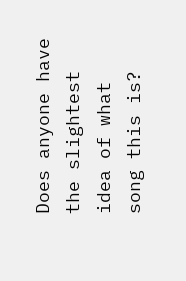Does anyone have the slightest idea of what song this is?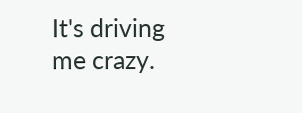It's driving me crazy.